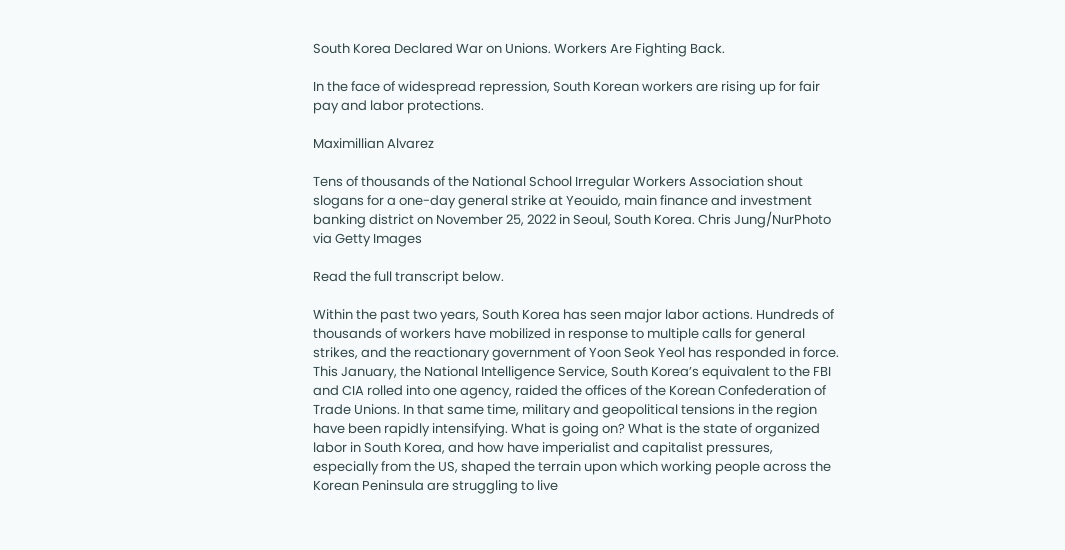South Korea Declared War on Unions. Workers Are Fighting Back.

In the face of widespread repression, South Korean workers are rising up for fair pay and labor protections.

Maximillian Alvarez

Tens of thousands of the National School Irregular Workers Association shout slogans for a one-day general strike at Yeouido, main finance and investment banking district on November 25, 2022 in Seoul, South Korea. Chris Jung/NurPhoto via Getty Images

Read the full transcript below.

Within the past two years, South Korea has seen major labor actions. Hundreds of thousands of workers have mobilized in response to multiple calls for general strikes, and the reactionary government of Yoon Seok Yeol has responded in force. This January, the National Intelligence Service, South Korea’s equivalent to the FBI and CIA rolled into one agency, raided the offices of the Korean Confederation of Trade Unions. In that same time, military and geopolitical tensions in the region have been rapidly intensifying. What is going on? What is the state of organized labor in South Korea, and how have imperialist and capitalist pressures, especially from the US, shaped the terrain upon which working people across the Korean Peninsula are struggling to live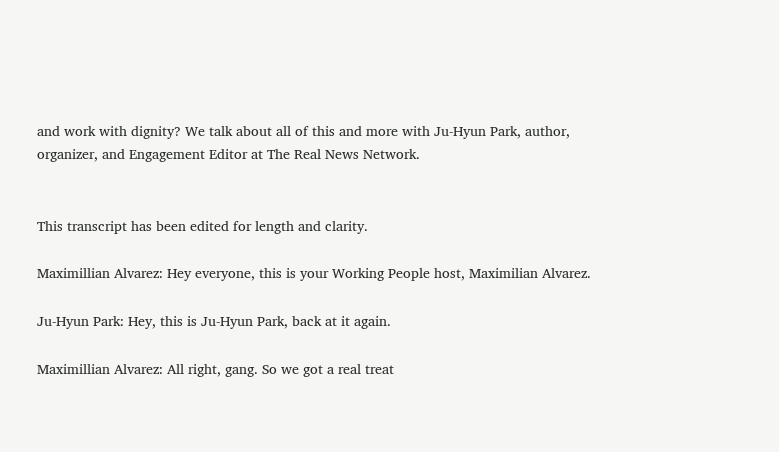and work with dignity? We talk about all of this and more with Ju-Hyun Park, author, organizer, and Engagement Editor at The Real News Network.


This transcript has been edited for length and clarity.

Maximillian Alvarez: Hey everyone, this is your Working People host, Maximilian Alvarez.

Ju-Hyun Park: Hey, this is Ju-Hyun Park, back at it again.

Maximillian Alvarez: All right, gang. So we got a real treat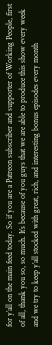for y’all on the main feed today. So if you are a Patreon subscriber and supporter of Working People, first of all, thank you so, so much. It’s because of you guys that we are able to produce this show every week and we try to keep y’all stocked with great, rich, and interesting bonus episodes every month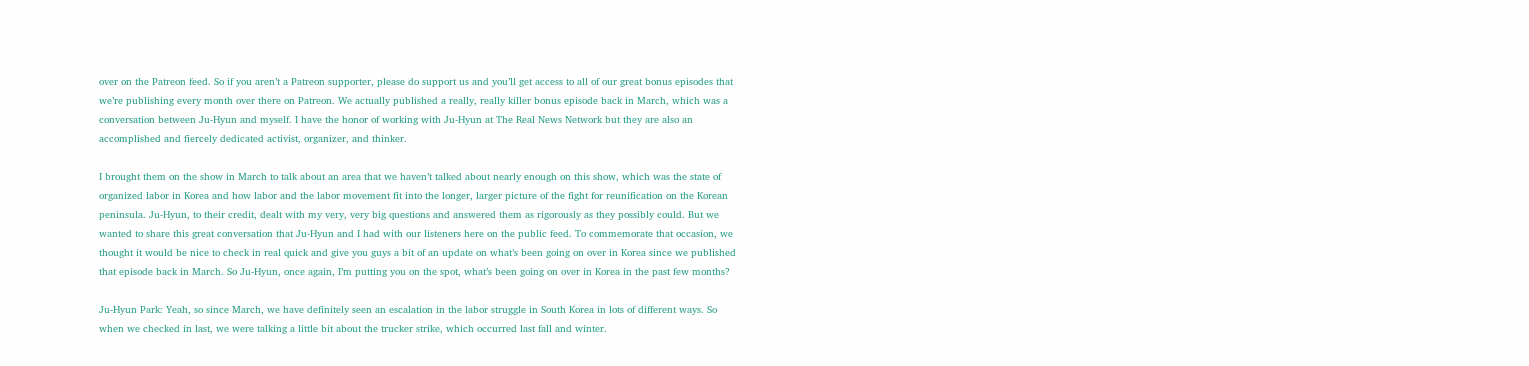over on the Patreon feed. So if you aren’t a Patreon supporter, please do support us and you’ll get access to all of our great bonus episodes that we’re publishing every month over there on Patreon. We actually published a really, really killer bonus episode back in March, which was a conversation between Ju-Hyun and myself. I have the honor of working with Ju-Hyun at The Real News Network but they are also an accomplished and fiercely dedicated activist, organizer, and thinker.

I brought them on the show in March to talk about an area that we haven’t talked about nearly enough on this show, which was the state of organized labor in Korea and how labor and the labor movement fit into the longer, larger picture of the fight for reunification on the Korean peninsula. Ju-Hyun, to their credit, dealt with my very, very big questions and answered them as rigorously as they possibly could. But we wanted to share this great conversation that Ju-Hyun and I had with our listeners here on the public feed. To commemorate that occasion, we thought it would be nice to check in real quick and give you guys a bit of an update on what’s been going on over in Korea since we published that episode back in March. So Ju-Hyun, once again, I’m putting you on the spot, what’s been going on over in Korea in the past few months?

Ju-Hyun Park: Yeah, so since March, we have definitely seen an escalation in the labor struggle in South Korea in lots of different ways. So when we checked in last, we were talking a little bit about the trucker strike, which occurred last fall and winter.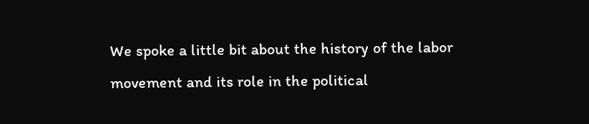We spoke a little bit about the history of the labor movement and its role in the political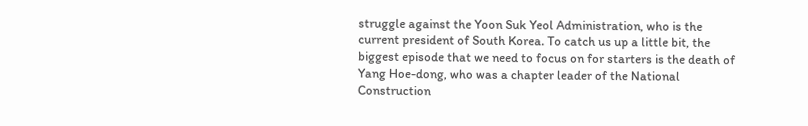struggle against the Yoon Suk Yeol Administration, who is the current president of South Korea. To catch us up a little bit, the biggest episode that we need to focus on for starters is the death of Yang Hoe-dong, who was a chapter leader of the National Construction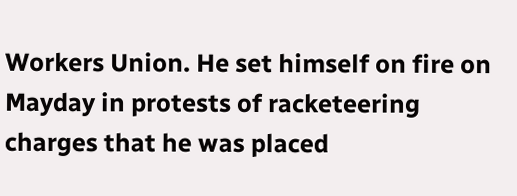Workers Union. He set himself on fire on Mayday in protests of racketeering charges that he was placed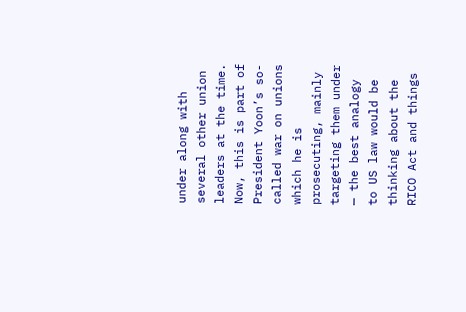under along with several other union leaders at the time. Now, this is part of President Yoon’s so-called war on unions which he is prosecuting, mainly targeting them under — the best analogy to US law would be thinking about the RICO Act and things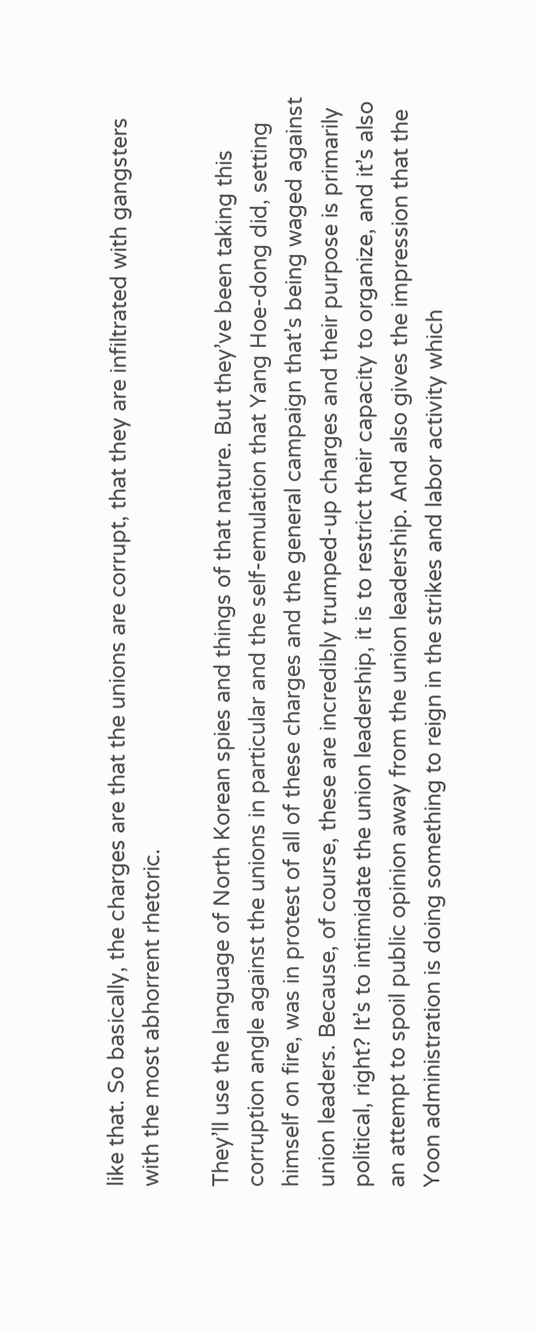like that. So basically, the charges are that the unions are corrupt, that they are infiltrated with gangsters with the most abhorrent rhetoric.

They’ll use the language of North Korean spies and things of that nature. But they’ve been taking this corruption angle against the unions in particular and the self-emulation that Yang Hoe-dong did, setting himself on fire, was in protest of all of these charges and the general campaign that’s being waged against union leaders. Because, of course, these are incredibly trumped-up charges and their purpose is primarily political, right? It’s to intimidate the union leadership, it is to restrict their capacity to organize, and it’s also an attempt to spoil public opinion away from the union leadership. And also gives the impression that the Yoon administration is doing something to reign in the strikes and labor activity which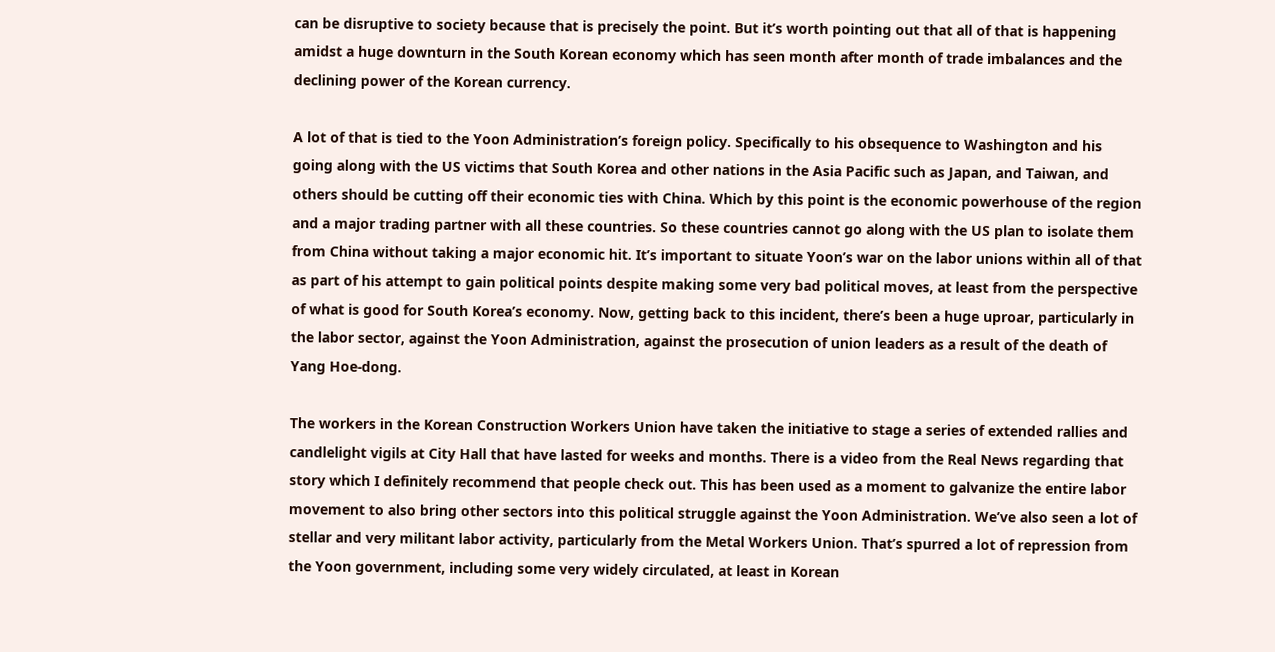can be disruptive to society because that is precisely the point. But it’s worth pointing out that all of that is happening amidst a huge downturn in the South Korean economy which has seen month after month of trade imbalances and the declining power of the Korean currency.

A lot of that is tied to the Yoon Administration’s foreign policy. Specifically to his obsequence to Washington and his going along with the US victims that South Korea and other nations in the Asia Pacific such as Japan, and Taiwan, and others should be cutting off their economic ties with China. Which by this point is the economic powerhouse of the region and a major trading partner with all these countries. So these countries cannot go along with the US plan to isolate them from China without taking a major economic hit. It’s important to situate Yoon’s war on the labor unions within all of that as part of his attempt to gain political points despite making some very bad political moves, at least from the perspective of what is good for South Korea’s economy. Now, getting back to this incident, there’s been a huge uproar, particularly in the labor sector, against the Yoon Administration, against the prosecution of union leaders as a result of the death of Yang Hoe-dong.

The workers in the Korean Construction Workers Union have taken the initiative to stage a series of extended rallies and candlelight vigils at City Hall that have lasted for weeks and months. There is a video from the Real News regarding that story which I definitely recommend that people check out. This has been used as a moment to galvanize the entire labor movement to also bring other sectors into this political struggle against the Yoon Administration. We’ve also seen a lot of stellar and very militant labor activity, particularly from the Metal Workers Union. That’s spurred a lot of repression from the Yoon government, including some very widely circulated, at least in Korean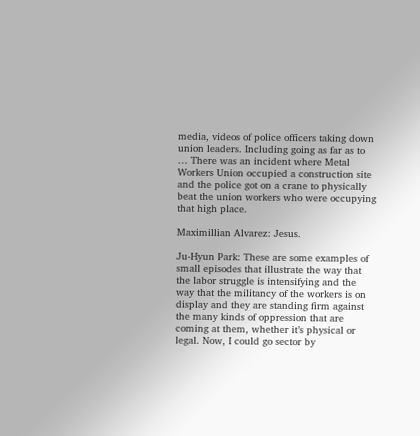media, videos of police officers taking down union leaders. Including going as far as to … There was an incident where Metal Workers Union occupied a construction site and the police got on a crane to physically beat the union workers who were occupying that high place.

Maximillian Alvarez: Jesus.

Ju-Hyun Park: These are some examples of small episodes that illustrate the way that the labor struggle is intensifying and the way that the militancy of the workers is on display and they are standing firm against the many kinds of oppression that are coming at them, whether it’s physical or legal. Now, I could go sector by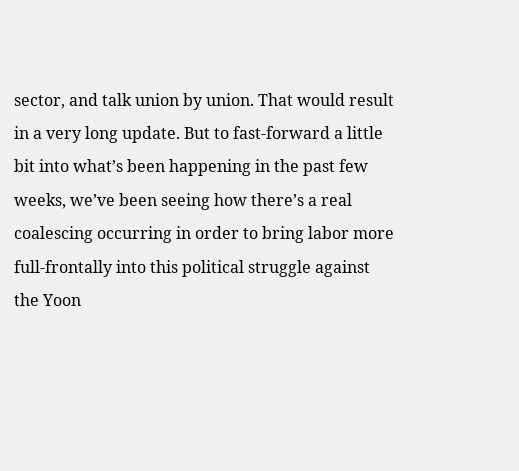sector, and talk union by union. That would result in a very long update. But to fast-forward a little bit into what’s been happening in the past few weeks, we’ve been seeing how there’s a real coalescing occurring in order to bring labor more full-frontally into this political struggle against the Yoon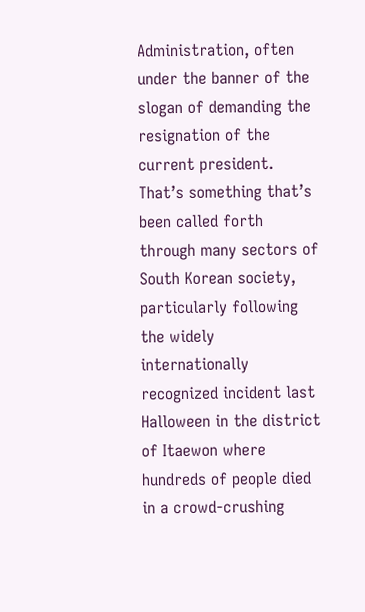Administration, often under the banner of the slogan of demanding the resignation of the current president. That’s something that’s been called forth through many sectors of South Korean society, particularly following the widely internationally recognized incident last Halloween in the district of Itaewon where hundreds of people died in a crowd-crushing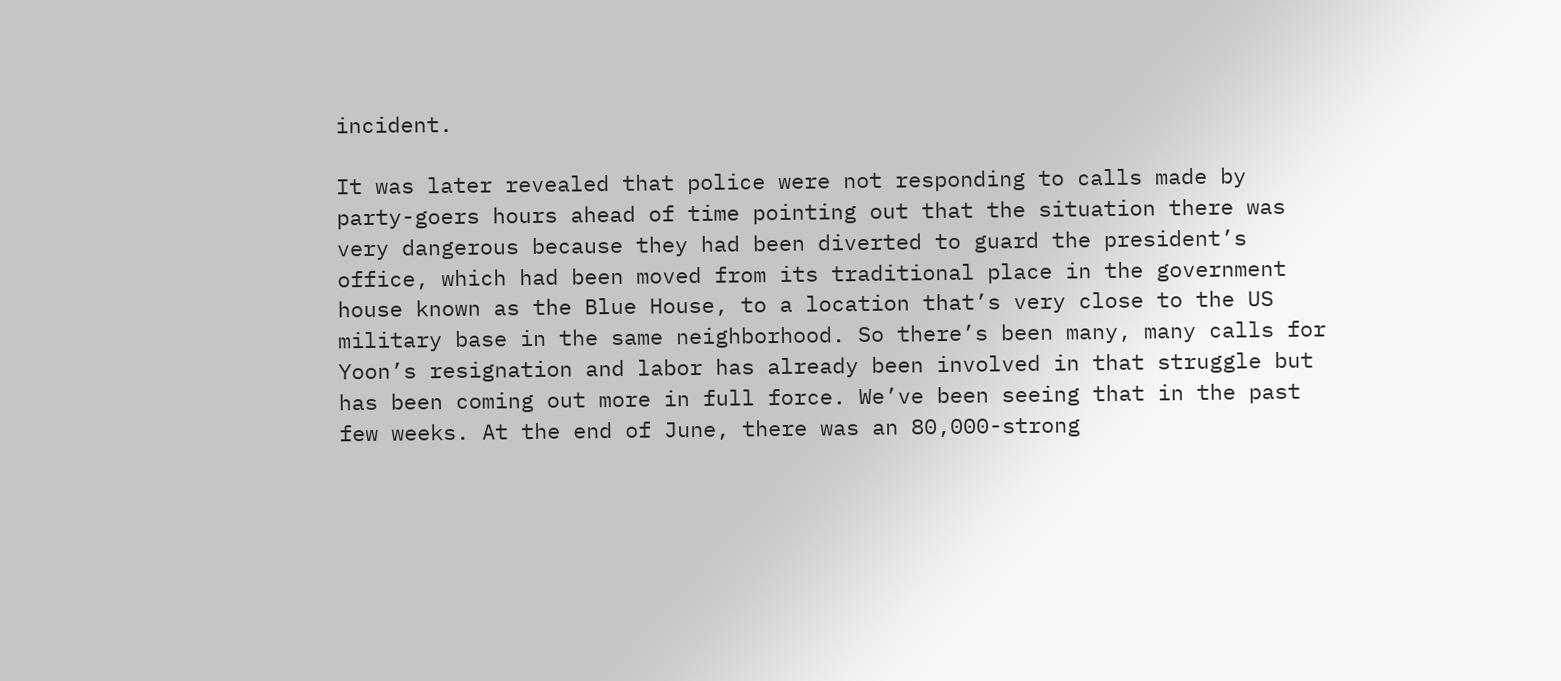incident.

It was later revealed that police were not responding to calls made by party-goers hours ahead of time pointing out that the situation there was very dangerous because they had been diverted to guard the president’s office, which had been moved from its traditional place in the government house known as the Blue House, to a location that’s very close to the US military base in the same neighborhood. So there’s been many, many calls for Yoon’s resignation and labor has already been involved in that struggle but has been coming out more in full force. We’ve been seeing that in the past few weeks. At the end of June, there was an 80,000-strong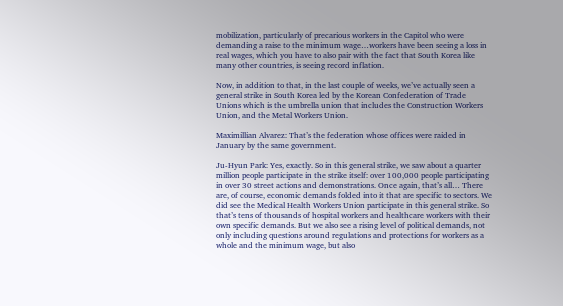mobilization, particularly of precarious workers in the Capitol who were demanding a raise to the minimum wage…workers have been seeing a loss in real wages, which you have to also pair with the fact that South Korea like many other countries, is seeing record inflation.

Now, in addition to that, in the last couple of weeks, we’ve actually seen a general strike in South Korea led by the Korean Confederation of Trade Unions which is the umbrella union that includes the Construction Workers Union, and the Metal Workers Union.

Maximillian Alvarez: That’s the federation whose offices were raided in January by the same government.

Ju-Hyun Park: Yes, exactly. So in this general strike, we saw about a quarter million people participate in the strike itself: over 100,000 people participating in over 30 street actions and demonstrations. Once again, that’s all… There are, of course, economic demands folded into it that are specific to sectors. We did see the Medical Health Workers Union participate in this general strike. So that’s tens of thousands of hospital workers and healthcare workers with their own specific demands. But we also see a rising level of political demands, not only including questions around regulations and protections for workers as a whole and the minimum wage, but also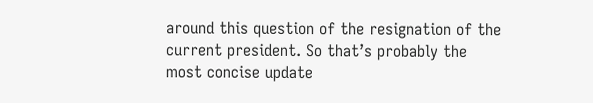around this question of the resignation of the current president. So that’s probably the most concise update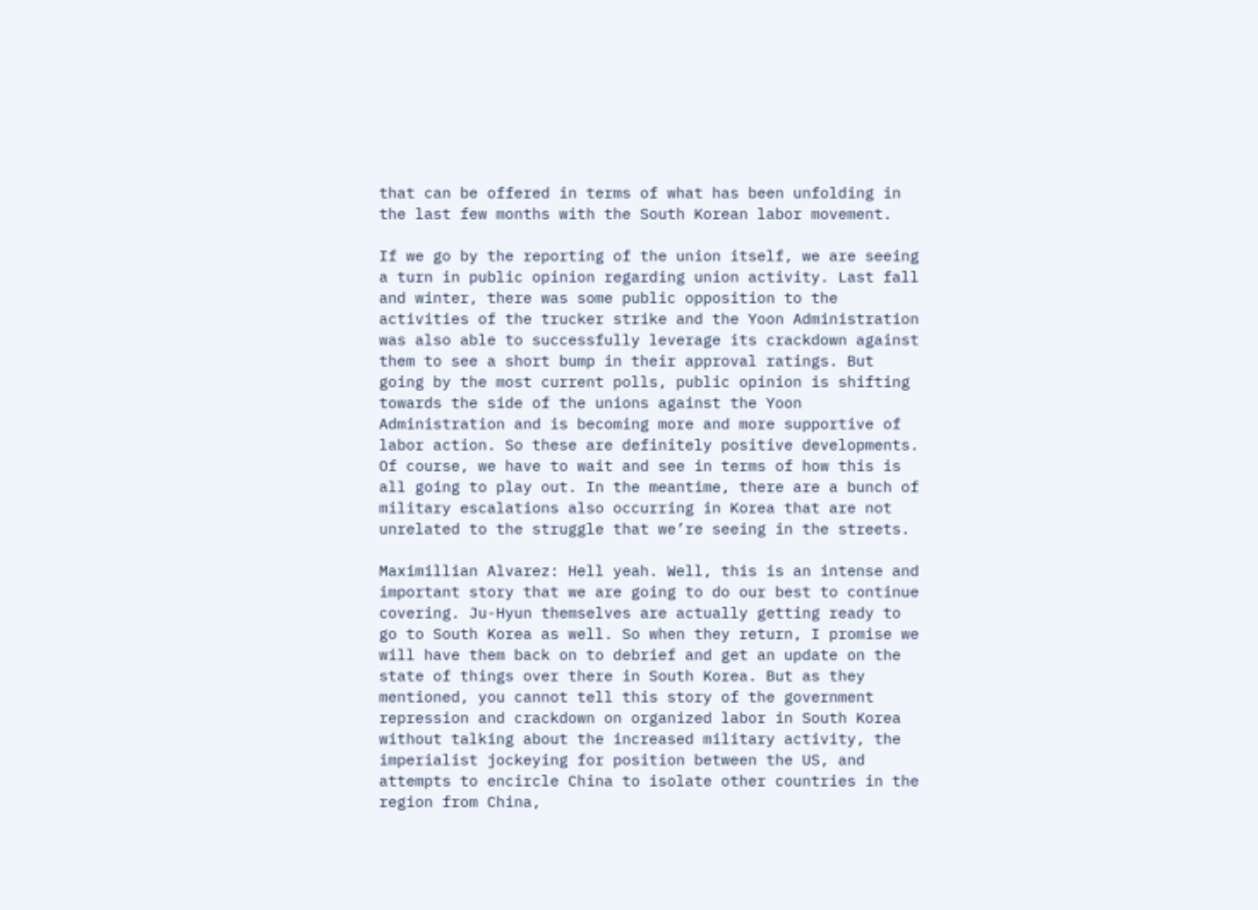that can be offered in terms of what has been unfolding in the last few months with the South Korean labor movement.

If we go by the reporting of the union itself, we are seeing a turn in public opinion regarding union activity. Last fall and winter, there was some public opposition to the activities of the trucker strike and the Yoon Administration was also able to successfully leverage its crackdown against them to see a short bump in their approval ratings. But going by the most current polls, public opinion is shifting towards the side of the unions against the Yoon Administration and is becoming more and more supportive of labor action. So these are definitely positive developments. Of course, we have to wait and see in terms of how this is all going to play out. In the meantime, there are a bunch of military escalations also occurring in Korea that are not unrelated to the struggle that we’re seeing in the streets.

Maximillian Alvarez: Hell yeah. Well, this is an intense and important story that we are going to do our best to continue covering. Ju-Hyun themselves are actually getting ready to go to South Korea as well. So when they return, I promise we will have them back on to debrief and get an update on the state of things over there in South Korea. But as they mentioned, you cannot tell this story of the government repression and crackdown on organized labor in South Korea without talking about the increased military activity, the imperialist jockeying for position between the US, and attempts to encircle China to isolate other countries in the region from China,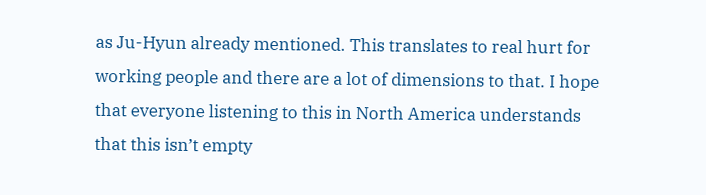as Ju-Hyun already mentioned. This translates to real hurt for working people and there are a lot of dimensions to that. I hope that everyone listening to this in North America understands that this isn’t empty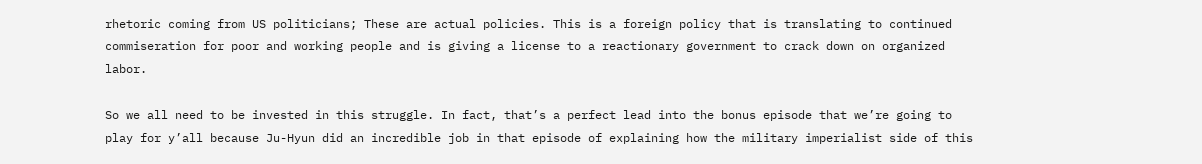rhetoric coming from US politicians; These are actual policies. This is a foreign policy that is translating to continued commiseration for poor and working people and is giving a license to a reactionary government to crack down on organized labor.

So we all need to be invested in this struggle. In fact, that’s a perfect lead into the bonus episode that we’re going to play for y’all because Ju-Hyun did an incredible job in that episode of explaining how the military imperialist side of this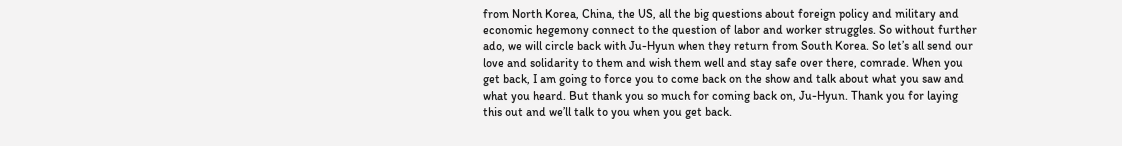from North Korea, China, the US, all the big questions about foreign policy and military and economic hegemony connect to the question of labor and worker struggles. So without further ado, we will circle back with Ju-Hyun when they return from South Korea. So let’s all send our love and solidarity to them and wish them well and stay safe over there, comrade. When you get back, I am going to force you to come back on the show and talk about what you saw and what you heard. But thank you so much for coming back on, Ju-Hyun. Thank you for laying this out and we’ll talk to you when you get back.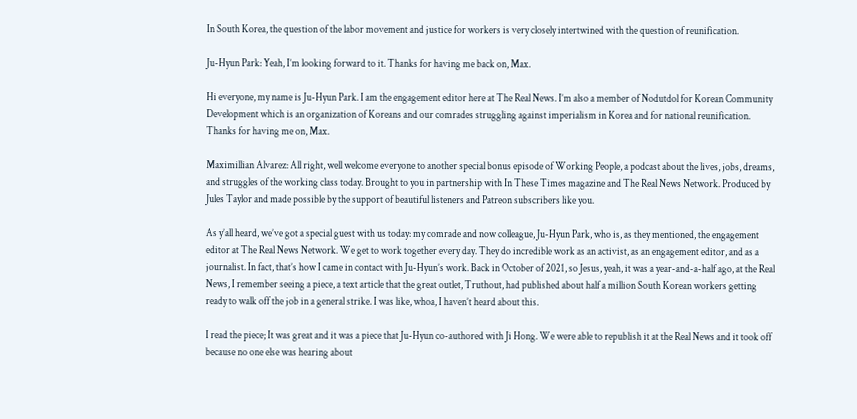In South Korea, the question of the labor movement and justice for workers is very closely intertwined with the question of reunification.

Ju-Hyun Park: Yeah, I’m looking forward to it. Thanks for having me back on, Max.

Hi everyone, my name is Ju-Hyun Park. I am the engagement editor here at The Real News. I’m also a member of Nodutdol for Korean Community Development which is an organization of Koreans and our comrades struggling against imperialism in Korea and for national reunification. Thanks for having me on, Max.

Maximillian Alvarez: All right, well welcome everyone to another special bonus episode of Working People, a podcast about the lives, jobs, dreams, and struggles of the working class today. Brought to you in partnership with In These Times magazine and The Real News Network. Produced by Jules Taylor and made possible by the support of beautiful listeners and Patreon subscribers like you.

As y’all heard, we’ve got a special guest with us today: my comrade and now colleague, Ju-Hyun Park, who is, as they mentioned, the engagement editor at The Real News Network. We get to work together every day. They do incredible work as an activist, as an engagement editor, and as a journalist. In fact, that’s how I came in contact with Ju-Hyun’s work. Back in October of 2021, so Jesus, yeah, it was a year-and-a-half ago, at the Real News, I remember seeing a piece, a text article that the great outlet, Truthout, had published about half a million South Korean workers getting ready to walk off the job in a general strike. I was like, whoa, I haven’t heard about this.

I read the piece; It was great and it was a piece that Ju-Hyun co-authored with Ji Hong. We were able to republish it at the Real News and it took off because no one else was hearing about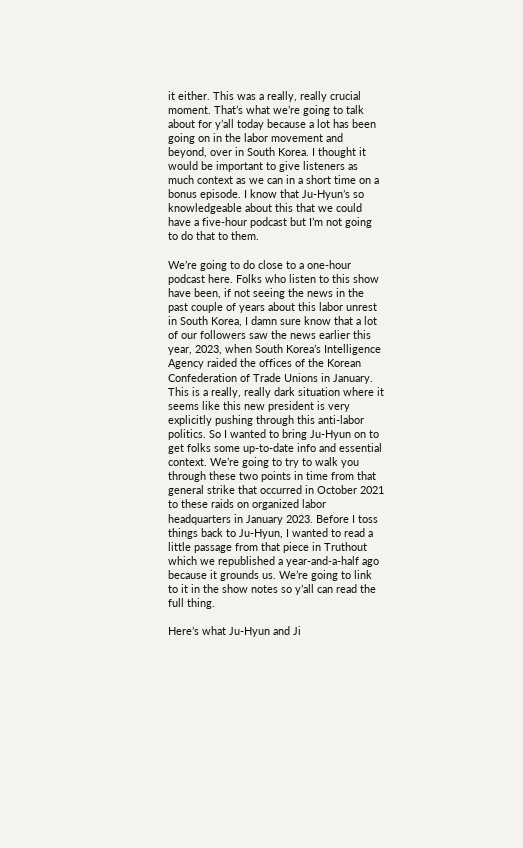it either. This was a really, really crucial moment. That’s what we’re going to talk about for y’all today because a lot has been going on in the labor movement and beyond, over in South Korea. I thought it would be important to give listeners as much context as we can in a short time on a bonus episode. I know that Ju-Hyun’s so knowledgeable about this that we could have a five-hour podcast but I’m not going to do that to them.

We’re going to do close to a one-hour podcast here. Folks who listen to this show have been, if not seeing the news in the past couple of years about this labor unrest in South Korea, I damn sure know that a lot of our followers saw the news earlier this year, 2023, when South Korea’s Intelligence Agency raided the offices of the Korean Confederation of Trade Unions in January. This is a really, really dark situation where it seems like this new president is very explicitly pushing through this anti-labor politics. So I wanted to bring Ju-Hyun on to get folks some up-to-date info and essential context. We’re going to try to walk you through these two points in time from that general strike that occurred in October 2021 to these raids on organized labor headquarters in January 2023. Before I toss things back to Ju-Hyun, I wanted to read a little passage from that piece in Truthout which we republished a year-and-a-half ago because it grounds us. We’re going to link to it in the show notes so y’all can read the full thing.

Here’s what Ju-Hyun and Ji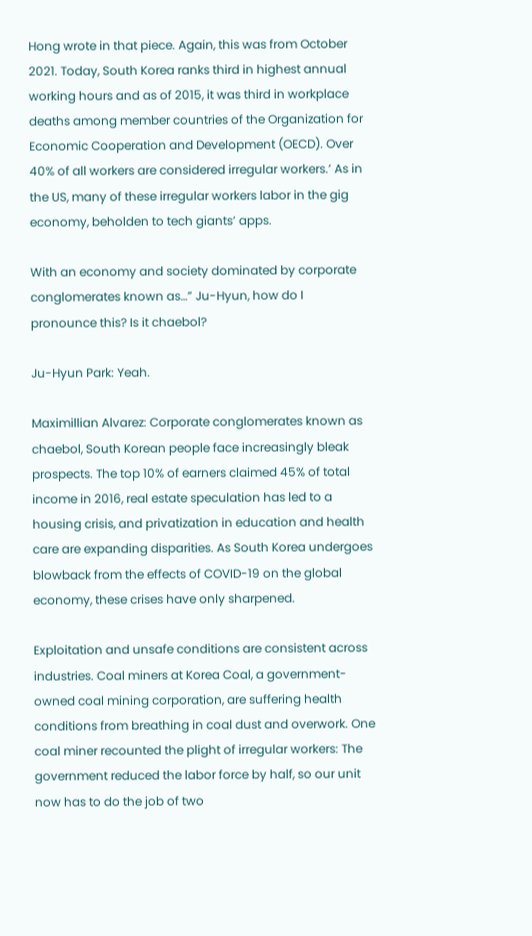Hong wrote in that piece. Again, this was from October 2021. Today, South Korea ranks third in highest annual working hours and as of 2015, it was third in workplace deaths among member countries of the Organization for Economic Cooperation and Development (OECD). Over 40% of all workers are considered irregular workers.’ As in the US, many of these irregular workers labor in the gig economy, beholden to tech giants’ apps.

With an economy and society dominated by corporate conglomerates known as…” Ju-Hyun, how do I pronounce this? Is it chaebol?

Ju-Hyun Park: Yeah.

Maximillian Alvarez: Corporate conglomerates known as chaebol, South Korean people face increasingly bleak prospects. The top 10% of earners claimed 45% of total income in 2016, real estate speculation has led to a housing crisis, and privatization in education and health care are expanding disparities. As South Korea undergoes blowback from the effects of COVID-19 on the global economy, these crises have only sharpened.

Exploitation and unsafe conditions are consistent across industries. Coal miners at Korea Coal, a government-owned coal mining corporation, are suffering health conditions from breathing in coal dust and overwork. One coal miner recounted the plight of irregular workers: The government reduced the labor force by half, so our unit now has to do the job of two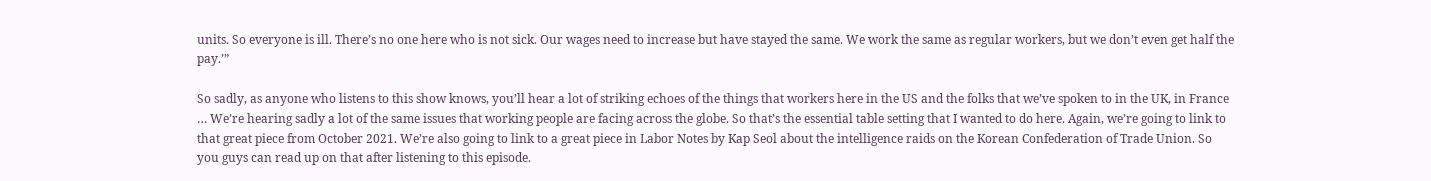units. So everyone is ill. There’s no one here who is not sick. Our wages need to increase but have stayed the same. We work the same as regular workers, but we don’t even get half the pay.’”

So sadly, as anyone who listens to this show knows, you’ll hear a lot of striking echoes of the things that workers here in the US and the folks that we’ve spoken to in the UK, in France … We’re hearing sadly a lot of the same issues that working people are facing across the globe. So that’s the essential table setting that I wanted to do here. Again, we’re going to link to that great piece from October 2021. We’re also going to link to a great piece in Labor Notes by Kap Seol about the intelligence raids on the Korean Confederation of Trade Union. So you guys can read up on that after listening to this episode.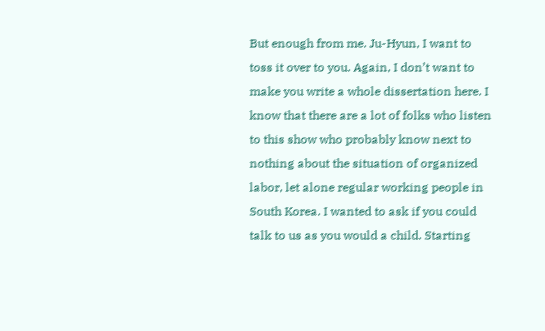But enough from me. Ju-Hyun, I want to toss it over to you. Again, I don’t want to make you write a whole dissertation here. I know that there are a lot of folks who listen to this show who probably know next to nothing about the situation of organized labor, let alone regular working people in South Korea. I wanted to ask if you could talk to us as you would a child. Starting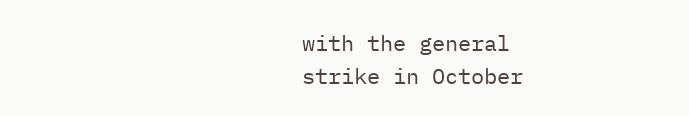with the general strike in October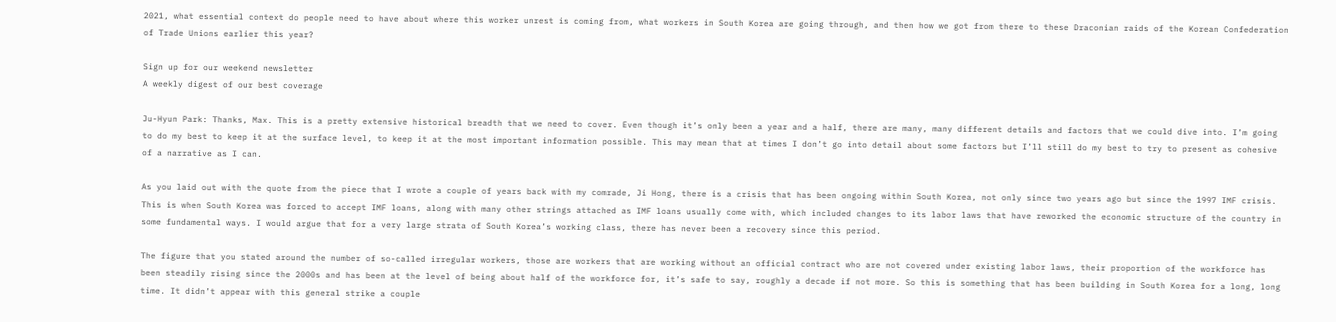2021, what essential context do people need to have about where this worker unrest is coming from, what workers in South Korea are going through, and then how we got from there to these Draconian raids of the Korean Confederation of Trade Unions earlier this year?

Sign up for our weekend newsletter
A weekly digest of our best coverage

Ju-Hyun Park: Thanks, Max. This is a pretty extensive historical breadth that we need to cover. Even though it’s only been a year and a half, there are many, many different details and factors that we could dive into. I’m going to do my best to keep it at the surface level, to keep it at the most important information possible. This may mean that at times I don’t go into detail about some factors but I’ll still do my best to try to present as cohesive of a narrative as I can.

As you laid out with the quote from the piece that I wrote a couple of years back with my comrade, Ji Hong, there is a crisis that has been ongoing within South Korea, not only since two years ago but since the 1997 IMF crisis. This is when South Korea was forced to accept IMF loans, along with many other strings attached as IMF loans usually come with, which included changes to its labor laws that have reworked the economic structure of the country in some fundamental ways. I would argue that for a very large strata of South Korea’s working class, there has never been a recovery since this period.

The figure that you stated around the number of so-called irregular workers, those are workers that are working without an official contract who are not covered under existing labor laws, their proportion of the workforce has been steadily rising since the 2000s and has been at the level of being about half of the workforce for, it’s safe to say, roughly a decade if not more. So this is something that has been building in South Korea for a long, long time. It didn’t appear with this general strike a couple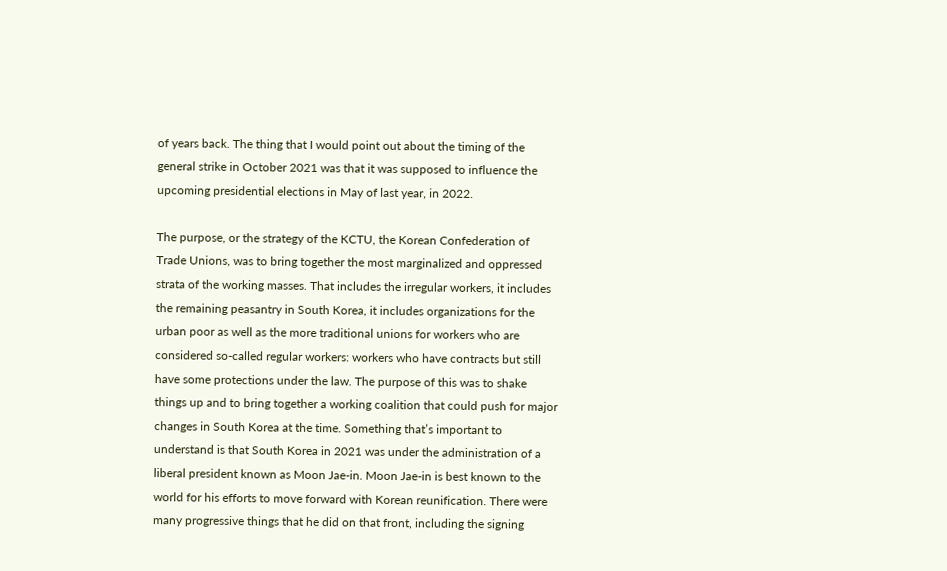of years back. The thing that I would point out about the timing of the general strike in October 2021 was that it was supposed to influence the upcoming presidential elections in May of last year, in 2022.

The purpose, or the strategy of the KCTU, the Korean Confederation of Trade Unions, was to bring together the most marginalized and oppressed strata of the working masses. That includes the irregular workers, it includes the remaining peasantry in South Korea, it includes organizations for the urban poor as well as the more traditional unions for workers who are considered so-called regular workers: workers who have contracts but still have some protections under the law. The purpose of this was to shake things up and to bring together a working coalition that could push for major changes in South Korea at the time. Something that’s important to understand is that South Korea in 2021 was under the administration of a liberal president known as Moon Jae-in. Moon Jae-in is best known to the world for his efforts to move forward with Korean reunification. There were many progressive things that he did on that front, including the signing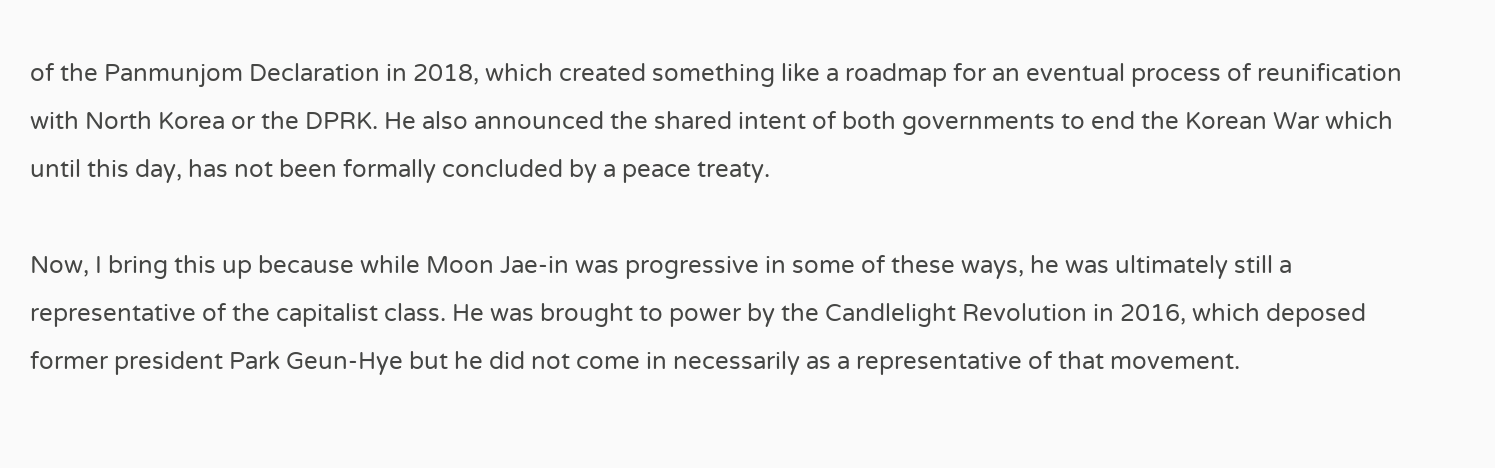of the Panmunjom Declaration in 2018, which created something like a roadmap for an eventual process of reunification with North Korea or the DPRK. He also announced the shared intent of both governments to end the Korean War which until this day, has not been formally concluded by a peace treaty.

Now, I bring this up because while Moon Jae-in was progressive in some of these ways, he was ultimately still a representative of the capitalist class. He was brought to power by the Candlelight Revolution in 2016, which deposed former president Park Geun-Hye but he did not come in necessarily as a representative of that movement.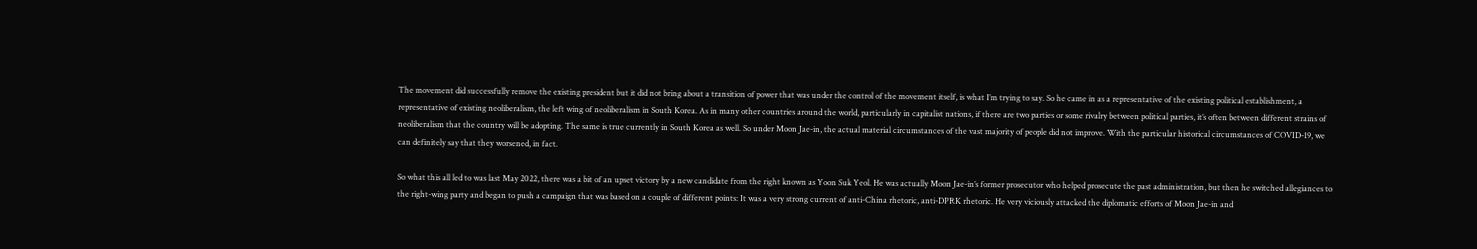The movement did successfully remove the existing president but it did not bring about a transition of power that was under the control of the movement itself, is what I’m trying to say. So he came in as a representative of the existing political establishment, a representative of existing neoliberalism, the left wing of neoliberalism in South Korea. As in many other countries around the world, particularly in capitalist nations, if there are two parties or some rivalry between political parties, it’s often between different strains of neoliberalism that the country will be adopting. The same is true currently in South Korea as well. So under Moon Jae-in, the actual material circumstances of the vast majority of people did not improve. With the particular historical circumstances of COVID-19, we can definitely say that they worsened, in fact.

So what this all led to was last May 2022, there was a bit of an upset victory by a new candidate from the right known as Yoon Suk Yeol. He was actually Moon Jae-in’s former prosecutor who helped prosecute the past administration, but then he switched allegiances to the right-wing party and began to push a campaign that was based on a couple of different points: It was a very strong current of anti-China rhetoric, anti-DPRK rhetoric. He very viciously attacked the diplomatic efforts of Moon Jae-in and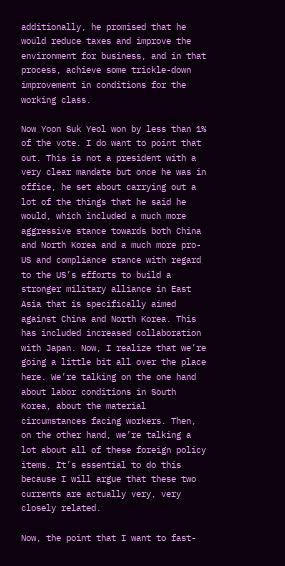additionally, he promised that he would reduce taxes and improve the environment for business, and in that process, achieve some trickle-down improvement in conditions for the working class.

Now Yoon Suk Yeol won by less than 1% of the vote. I do want to point that out. This is not a president with a very clear mandate but once he was in office, he set about carrying out a lot of the things that he said he would, which included a much more aggressive stance towards both China and North Korea and a much more pro-US and compliance stance with regard to the US’s efforts to build a stronger military alliance in East Asia that is specifically aimed against China and North Korea. This has included increased collaboration with Japan. Now, I realize that we’re going a little bit all over the place here. We’re talking on the one hand about labor conditions in South Korea, about the material circumstances facing workers. Then, on the other hand, we’re talking a lot about all of these foreign policy items. It’s essential to do this because I will argue that these two currents are actually very, very closely related.

Now, the point that I want to fast-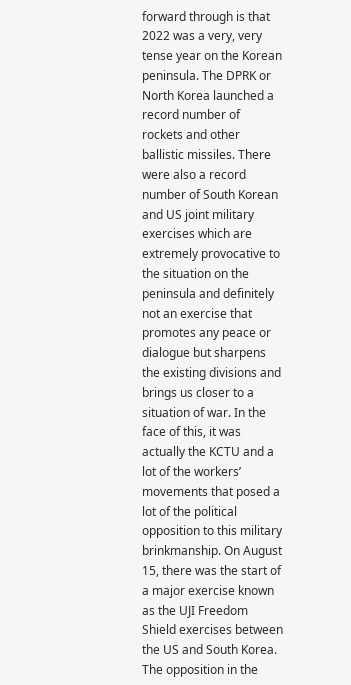forward through is that 2022 was a very, very tense year on the Korean peninsula. The DPRK or North Korea launched a record number of rockets and other ballistic missiles. There were also a record number of South Korean and US joint military exercises which are extremely provocative to the situation on the peninsula and definitely not an exercise that promotes any peace or dialogue but sharpens the existing divisions and brings us closer to a situation of war. In the face of this, it was actually the KCTU and a lot of the workers’ movements that posed a lot of the political opposition to this military brinkmanship. On August 15, there was the start of a major exercise known as the UJI Freedom Shield exercises between the US and South Korea. The opposition in the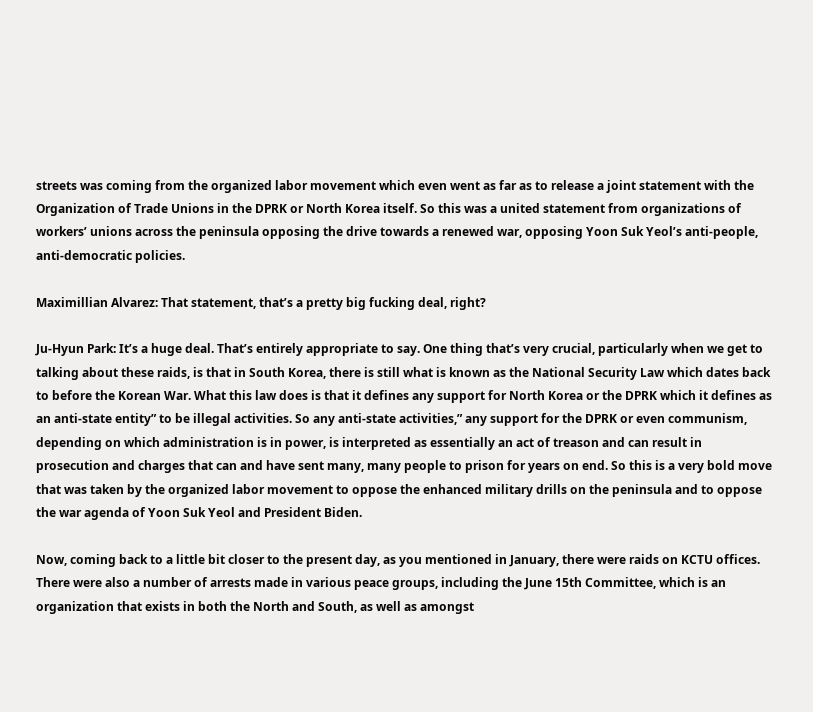streets was coming from the organized labor movement which even went as far as to release a joint statement with the Organization of Trade Unions in the DPRK or North Korea itself. So this was a united statement from organizations of workers’ unions across the peninsula opposing the drive towards a renewed war, opposing Yoon Suk Yeol’s anti-people, anti-democratic policies.

Maximillian Alvarez: That statement, that’s a pretty big fucking deal, right?

Ju-Hyun Park: It’s a huge deal. That’s entirely appropriate to say. One thing that’s very crucial, particularly when we get to talking about these raids, is that in South Korea, there is still what is known as the National Security Law which dates back to before the Korean War. What this law does is that it defines any support for North Korea or the DPRK which it defines as an anti-state entity” to be illegal activities. So any anti-state activities,” any support for the DPRK or even communism, depending on which administration is in power, is interpreted as essentially an act of treason and can result in prosecution and charges that can and have sent many, many people to prison for years on end. So this is a very bold move that was taken by the organized labor movement to oppose the enhanced military drills on the peninsula and to oppose the war agenda of Yoon Suk Yeol and President Biden.

Now, coming back to a little bit closer to the present day, as you mentioned in January, there were raids on KCTU offices. There were also a number of arrests made in various peace groups, including the June 15th Committee, which is an organization that exists in both the North and South, as well as amongst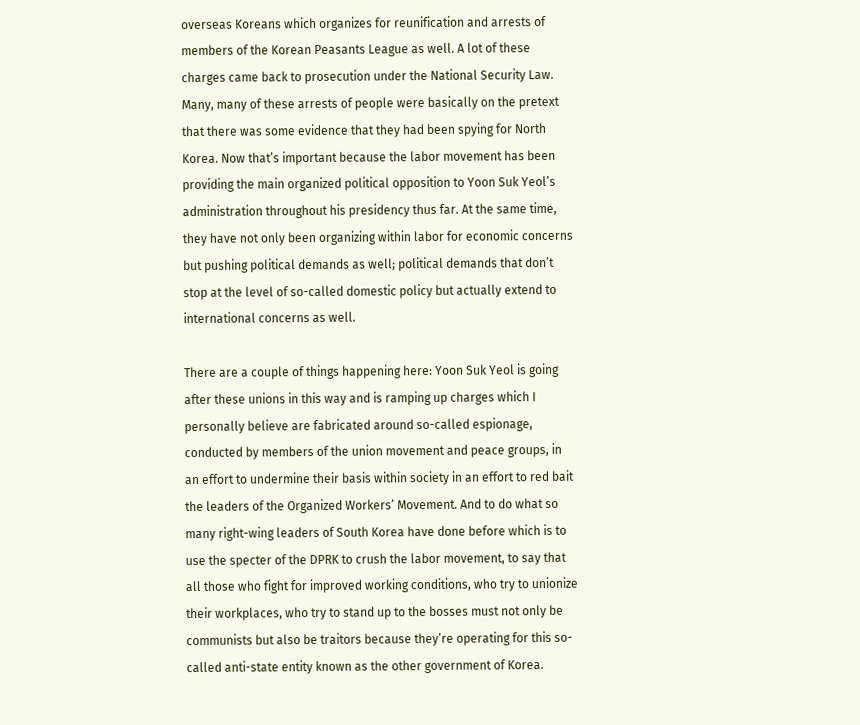overseas Koreans which organizes for reunification and arrests of members of the Korean Peasants League as well. A lot of these charges came back to prosecution under the National Security Law. Many, many of these arrests of people were basically on the pretext that there was some evidence that they had been spying for North Korea. Now that’s important because the labor movement has been providing the main organized political opposition to Yoon Suk Yeol’s administration throughout his presidency thus far. At the same time, they have not only been organizing within labor for economic concerns but pushing political demands as well; political demands that don’t stop at the level of so-called domestic policy but actually extend to international concerns as well.

There are a couple of things happening here: Yoon Suk Yeol is going after these unions in this way and is ramping up charges which I personally believe are fabricated around so-called espionage, conducted by members of the union movement and peace groups, in an effort to undermine their basis within society in an effort to red bait the leaders of the Organized Workers’ Movement. And to do what so many right-wing leaders of South Korea have done before which is to use the specter of the DPRK to crush the labor movement, to say that all those who fight for improved working conditions, who try to unionize their workplaces, who try to stand up to the bosses must not only be communists but also be traitors because they’re operating for this so-called anti-state entity known as the other government of Korea.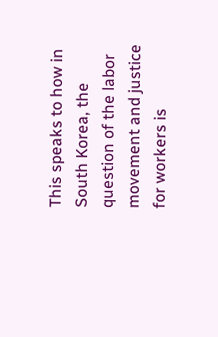This speaks to how in South Korea, the question of the labor movement and justice for workers is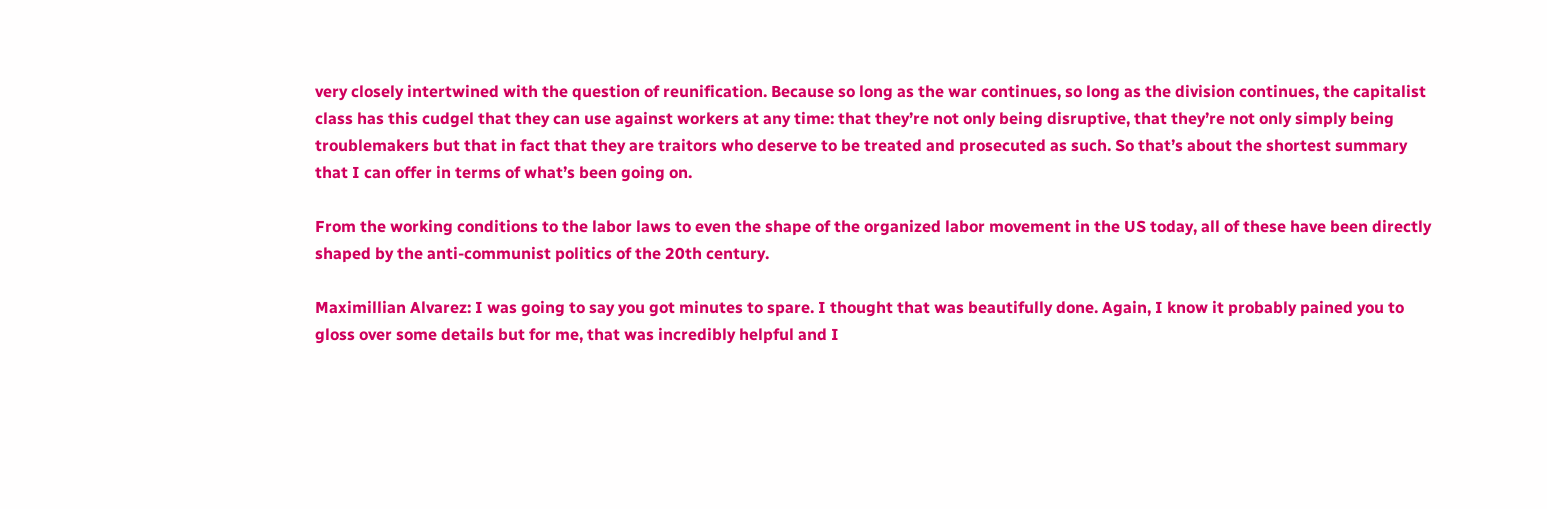very closely intertwined with the question of reunification. Because so long as the war continues, so long as the division continues, the capitalist class has this cudgel that they can use against workers at any time: that they’re not only being disruptive, that they’re not only simply being troublemakers but that in fact that they are traitors who deserve to be treated and prosecuted as such. So that’s about the shortest summary that I can offer in terms of what’s been going on.

From the working conditions to the labor laws to even the shape of the organized labor movement in the US today, all of these have been directly shaped by the anti-communist politics of the 20th century.

Maximillian Alvarez: I was going to say you got minutes to spare. I thought that was beautifully done. Again, I know it probably pained you to gloss over some details but for me, that was incredibly helpful and I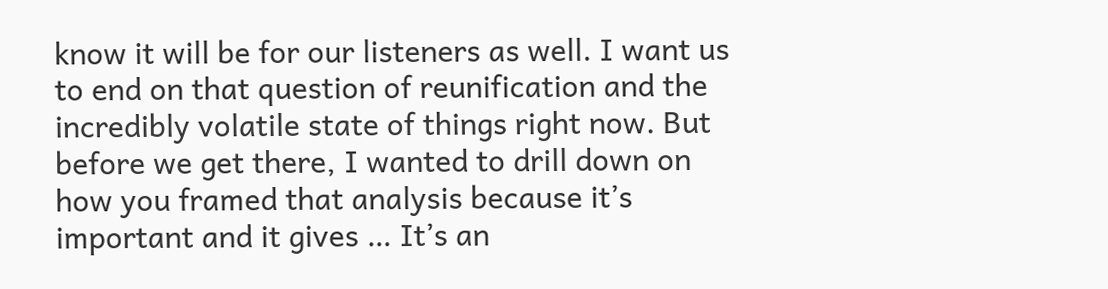know it will be for our listeners as well. I want us to end on that question of reunification and the incredibly volatile state of things right now. But before we get there, I wanted to drill down on how you framed that analysis because it’s important and it gives … It’s an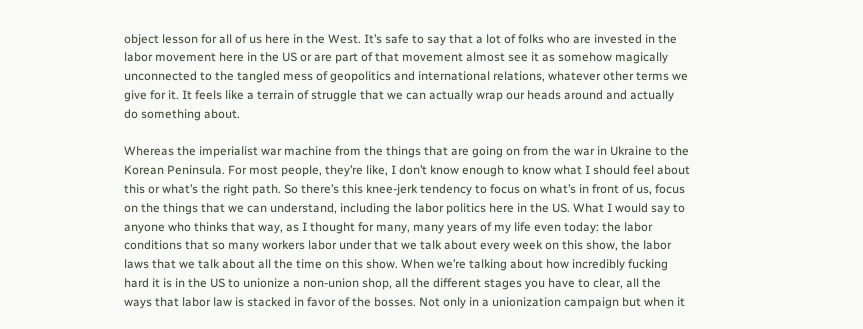object lesson for all of us here in the West. It’s safe to say that a lot of folks who are invested in the labor movement here in the US or are part of that movement almost see it as somehow magically unconnected to the tangled mess of geopolitics and international relations, whatever other terms we give for it. It feels like a terrain of struggle that we can actually wrap our heads around and actually do something about.

Whereas the imperialist war machine from the things that are going on from the war in Ukraine to the Korean Peninsula. For most people, they’re like, I don’t know enough to know what I should feel about this or what’s the right path. So there’s this knee-jerk tendency to focus on what’s in front of us, focus on the things that we can understand, including the labor politics here in the US. What I would say to anyone who thinks that way, as I thought for many, many years of my life even today: the labor conditions that so many workers labor under that we talk about every week on this show, the labor laws that we talk about all the time on this show. When we’re talking about how incredibly fucking hard it is in the US to unionize a non-union shop, all the different stages you have to clear, all the ways that labor law is stacked in favor of the bosses. Not only in a unionization campaign but when it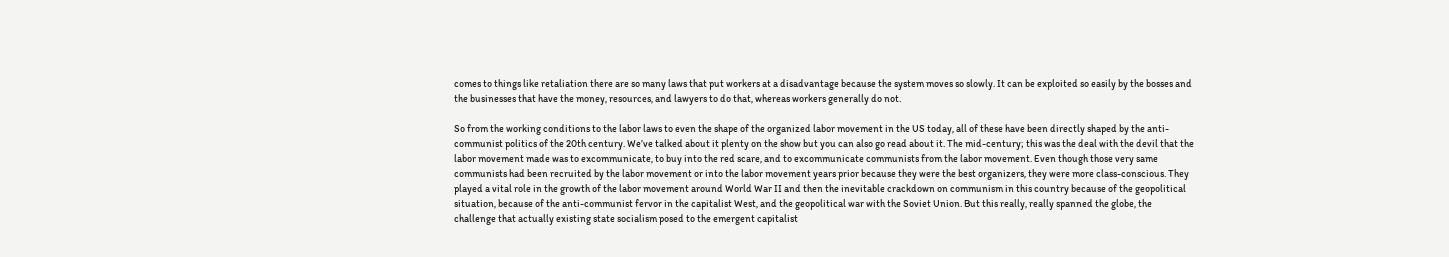comes to things like retaliation there are so many laws that put workers at a disadvantage because the system moves so slowly. It can be exploited so easily by the bosses and the businesses that have the money, resources, and lawyers to do that, whereas workers generally do not.

So from the working conditions to the labor laws to even the shape of the organized labor movement in the US today, all of these have been directly shaped by the anti-communist politics of the 20th century. We’ve talked about it plenty on the show but you can also go read about it. The mid-century; this was the deal with the devil that the labor movement made was to excommunicate, to buy into the red scare, and to excommunicate communists from the labor movement. Even though those very same communists had been recruited by the labor movement or into the labor movement years prior because they were the best organizers, they were more class-conscious. They played a vital role in the growth of the labor movement around World War II and then the inevitable crackdown on communism in this country because of the geopolitical situation, because of the anti-communist fervor in the capitalist West, and the geopolitical war with the Soviet Union. But this really, really spanned the globe, the challenge that actually existing state socialism posed to the emergent capitalist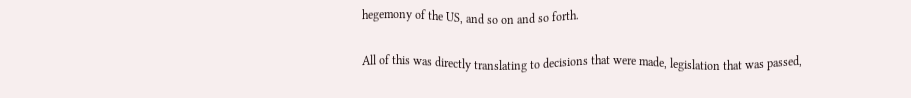hegemony of the US, and so on and so forth.

All of this was directly translating to decisions that were made, legislation that was passed,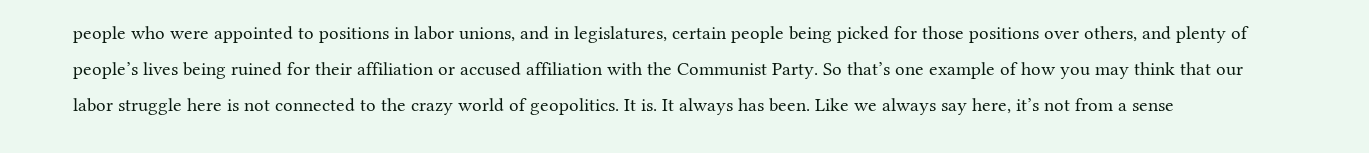people who were appointed to positions in labor unions, and in legislatures, certain people being picked for those positions over others, and plenty of people’s lives being ruined for their affiliation or accused affiliation with the Communist Party. So that’s one example of how you may think that our labor struggle here is not connected to the crazy world of geopolitics. It is. It always has been. Like we always say here, it’s not from a sense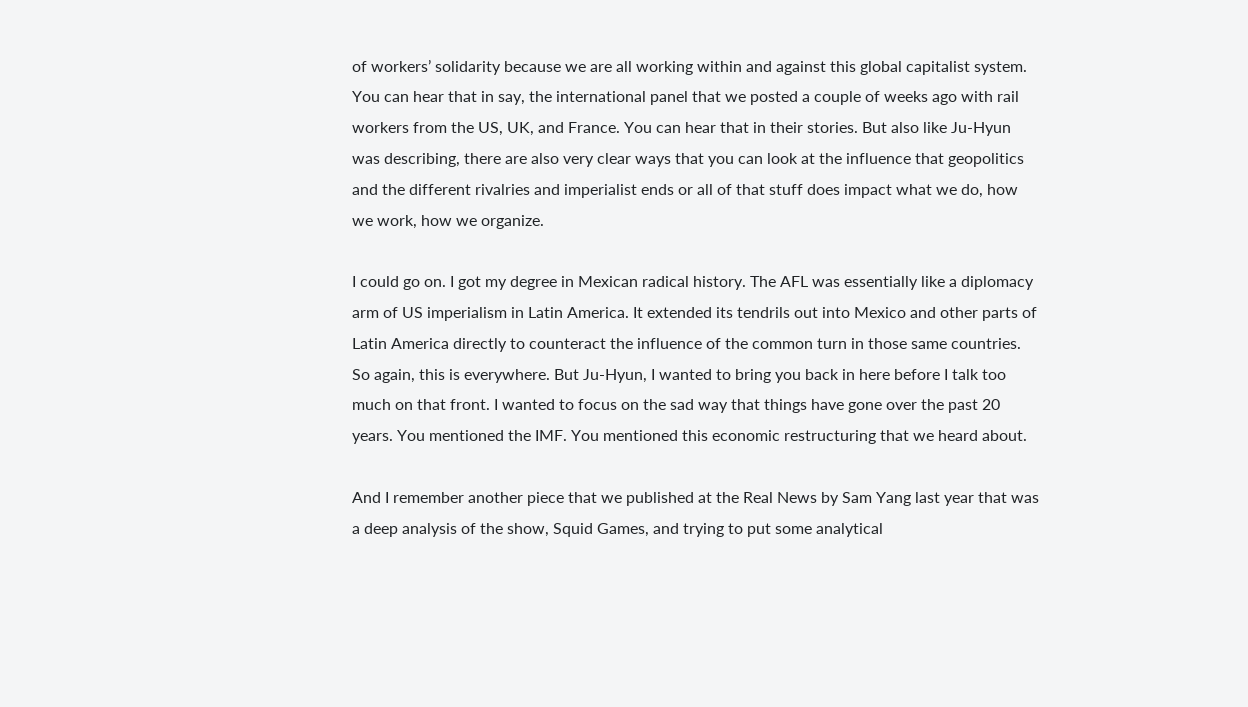of workers’ solidarity because we are all working within and against this global capitalist system. You can hear that in say, the international panel that we posted a couple of weeks ago with rail workers from the US, UK, and France. You can hear that in their stories. But also like Ju-Hyun was describing, there are also very clear ways that you can look at the influence that geopolitics and the different rivalries and imperialist ends or all of that stuff does impact what we do, how we work, how we organize.

I could go on. I got my degree in Mexican radical history. The AFL was essentially like a diplomacy arm of US imperialism in Latin America. It extended its tendrils out into Mexico and other parts of Latin America directly to counteract the influence of the common turn in those same countries. So again, this is everywhere. But Ju-Hyun, I wanted to bring you back in here before I talk too much on that front. I wanted to focus on the sad way that things have gone over the past 20 years. You mentioned the IMF. You mentioned this economic restructuring that we heard about.

And I remember another piece that we published at the Real News by Sam Yang last year that was a deep analysis of the show, Squid Games, and trying to put some analytical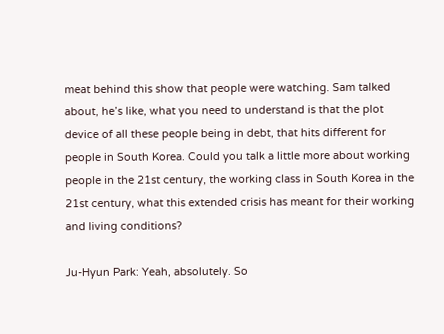meat behind this show that people were watching. Sam talked about, he’s like, what you need to understand is that the plot device of all these people being in debt, that hits different for people in South Korea. Could you talk a little more about working people in the 21st century, the working class in South Korea in the 21st century, what this extended crisis has meant for their working and living conditions?

Ju-Hyun Park: Yeah, absolutely. So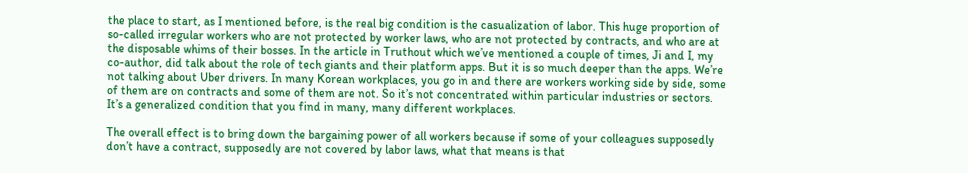the place to start, as I mentioned before, is the real big condition is the casualization of labor. This huge proportion of so-called irregular workers who are not protected by worker laws, who are not protected by contracts, and who are at the disposable whims of their bosses. In the article in Truthout which we’ve mentioned a couple of times, Ji and I, my co-author, did talk about the role of tech giants and their platform apps. But it is so much deeper than the apps. We’re not talking about Uber drivers. In many Korean workplaces, you go in and there are workers working side by side, some of them are on contracts and some of them are not. So it’s not concentrated within particular industries or sectors. It’s a generalized condition that you find in many, many different workplaces.

The overall effect is to bring down the bargaining power of all workers because if some of your colleagues supposedly don’t have a contract, supposedly are not covered by labor laws, what that means is that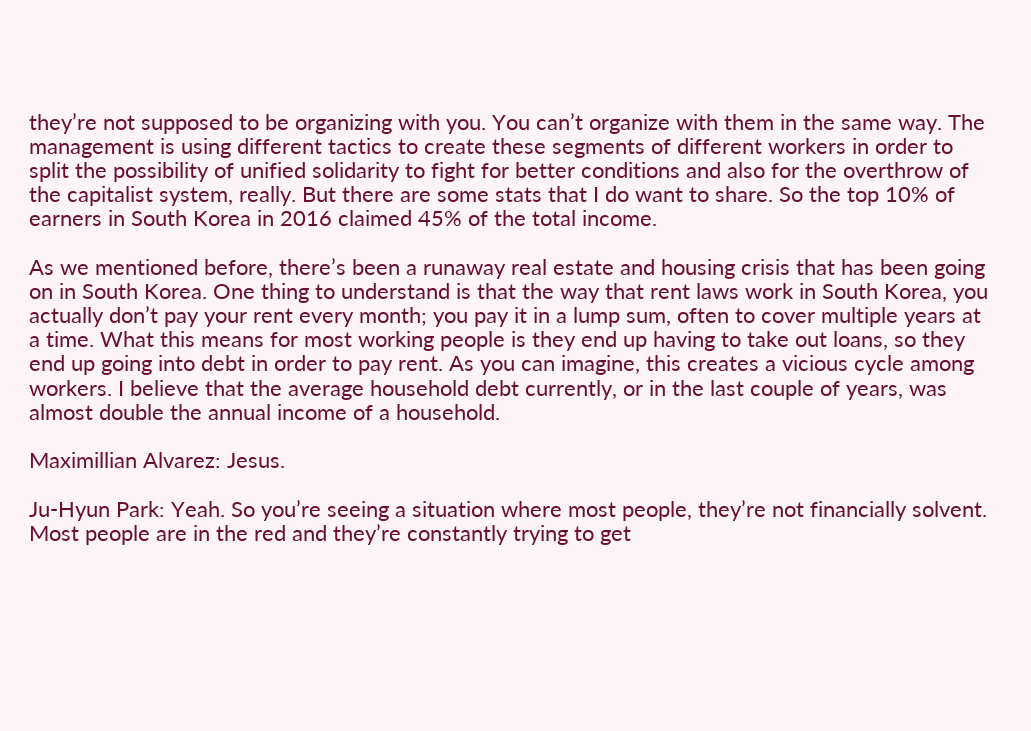they’re not supposed to be organizing with you. You can’t organize with them in the same way. The management is using different tactics to create these segments of different workers in order to split the possibility of unified solidarity to fight for better conditions and also for the overthrow of the capitalist system, really. But there are some stats that I do want to share. So the top 10% of earners in South Korea in 2016 claimed 45% of the total income.

As we mentioned before, there’s been a runaway real estate and housing crisis that has been going on in South Korea. One thing to understand is that the way that rent laws work in South Korea, you actually don’t pay your rent every month; you pay it in a lump sum, often to cover multiple years at a time. What this means for most working people is they end up having to take out loans, so they end up going into debt in order to pay rent. As you can imagine, this creates a vicious cycle among workers. I believe that the average household debt currently, or in the last couple of years, was almost double the annual income of a household.

Maximillian Alvarez: Jesus.

Ju-Hyun Park: Yeah. So you’re seeing a situation where most people, they’re not financially solvent. Most people are in the red and they’re constantly trying to get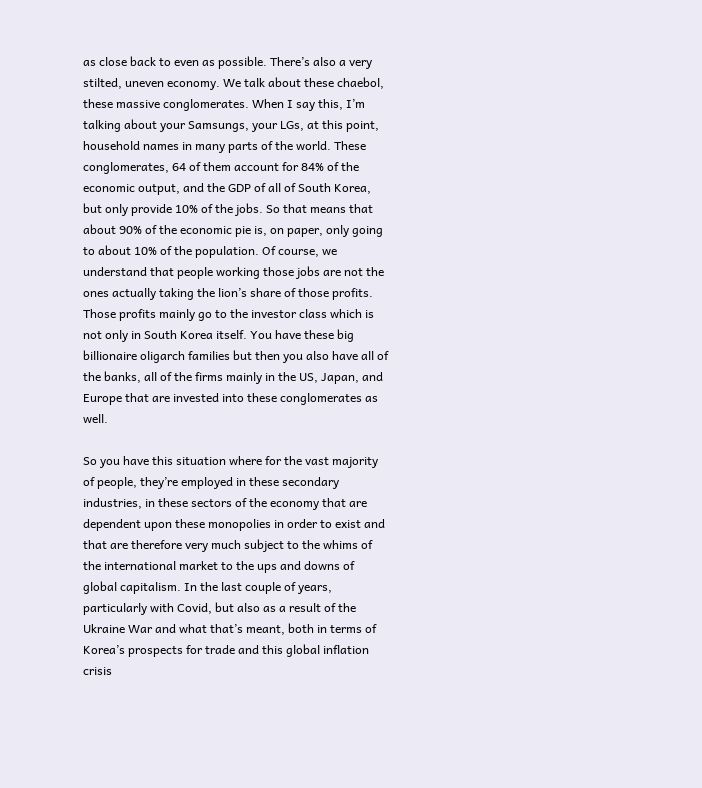as close back to even as possible. There’s also a very stilted, uneven economy. We talk about these chaebol, these massive conglomerates. When I say this, I’m talking about your Samsungs, your LGs, at this point, household names in many parts of the world. These conglomerates, 64 of them account for 84% of the economic output, and the GDP of all of South Korea, but only provide 10% of the jobs. So that means that about 90% of the economic pie is, on paper, only going to about 10% of the population. Of course, we understand that people working those jobs are not the ones actually taking the lion’s share of those profits. Those profits mainly go to the investor class which is not only in South Korea itself. You have these big billionaire oligarch families but then you also have all of the banks, all of the firms mainly in the US, Japan, and Europe that are invested into these conglomerates as well.

So you have this situation where for the vast majority of people, they’re employed in these secondary industries, in these sectors of the economy that are dependent upon these monopolies in order to exist and that are therefore very much subject to the whims of the international market to the ups and downs of global capitalism. In the last couple of years, particularly with Covid, but also as a result of the Ukraine War and what that’s meant, both in terms of Korea’s prospects for trade and this global inflation crisis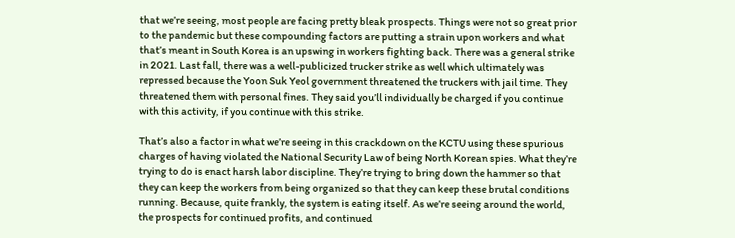that we’re seeing, most people are facing pretty bleak prospects. Things were not so great prior to the pandemic but these compounding factors are putting a strain upon workers and what that’s meant in South Korea is an upswing in workers fighting back. There was a general strike in 2021. Last fall, there was a well-publicized trucker strike as well which ultimately was repressed because the Yoon Suk Yeol government threatened the truckers with jail time. They threatened them with personal fines. They said you’ll individually be charged if you continue with this activity, if you continue with this strike.

That’s also a factor in what we’re seeing in this crackdown on the KCTU using these spurious charges of having violated the National Security Law of being North Korean spies. What they’re trying to do is enact harsh labor discipline. They’re trying to bring down the hammer so that they can keep the workers from being organized so that they can keep these brutal conditions running. Because, quite frankly, the system is eating itself. As we’re seeing around the world, the prospects for continued profits, and continued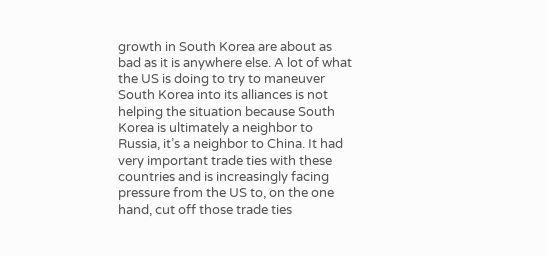growth in South Korea are about as bad as it is anywhere else. A lot of what the US is doing to try to maneuver South Korea into its alliances is not helping the situation because South Korea is ultimately a neighbor to Russia, it’s a neighbor to China. It had very important trade ties with these countries and is increasingly facing pressure from the US to, on the one hand, cut off those trade ties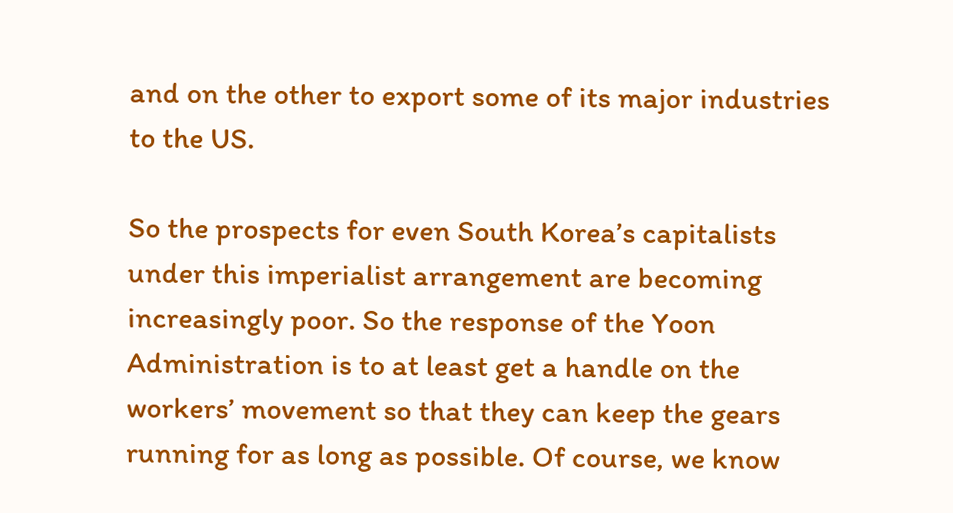and on the other to export some of its major industries to the US.

So the prospects for even South Korea’s capitalists under this imperialist arrangement are becoming increasingly poor. So the response of the Yoon Administration is to at least get a handle on the workers’ movement so that they can keep the gears running for as long as possible. Of course, we know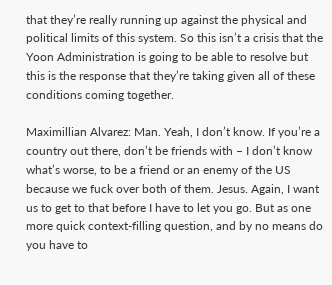that they’re really running up against the physical and political limits of this system. So this isn’t a crisis that the Yoon Administration is going to be able to resolve but this is the response that they’re taking given all of these conditions coming together.

Maximillian Alvarez: Man. Yeah, I don’t know. If you’re a country out there, don’t be friends with – I don’t know what’s worse, to be a friend or an enemy of the US because we fuck over both of them. Jesus. Again, I want us to get to that before I have to let you go. But as one more quick context-filling question, and by no means do you have to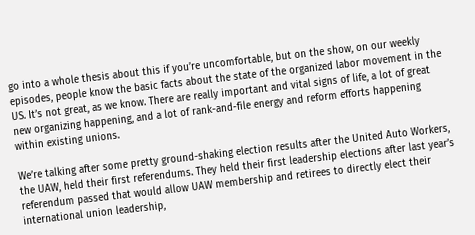go into a whole thesis about this if you’re uncomfortable, but on the show, on our weekly episodes, people know the basic facts about the state of the organized labor movement in the US. It’s not great, as we know. There are really important and vital signs of life, a lot of great new organizing happening, and a lot of rank-and-file energy and reform efforts happening within existing unions.

We’re talking after some pretty ground-shaking election results after the United Auto Workers, the UAW, held their first referendums. They held their first leadership elections after last year’s referendum passed that would allow UAW membership and retirees to directly elect their international union leadership,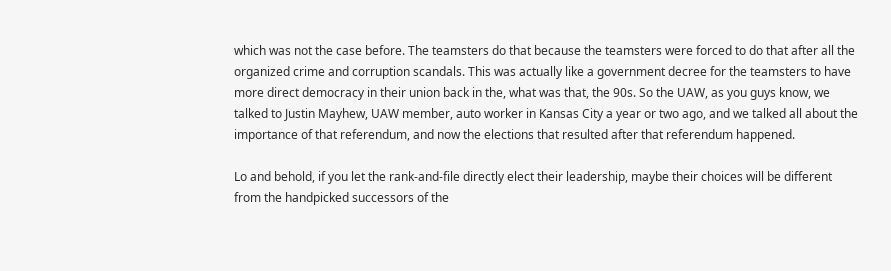which was not the case before. The teamsters do that because the teamsters were forced to do that after all the organized crime and corruption scandals. This was actually like a government decree for the teamsters to have more direct democracy in their union back in the, what was that, the 90s. So the UAW, as you guys know, we talked to Justin Mayhew, UAW member, auto worker in Kansas City a year or two ago, and we talked all about the importance of that referendum, and now the elections that resulted after that referendum happened.

Lo and behold, if you let the rank-and-file directly elect their leadership, maybe their choices will be different from the handpicked successors of the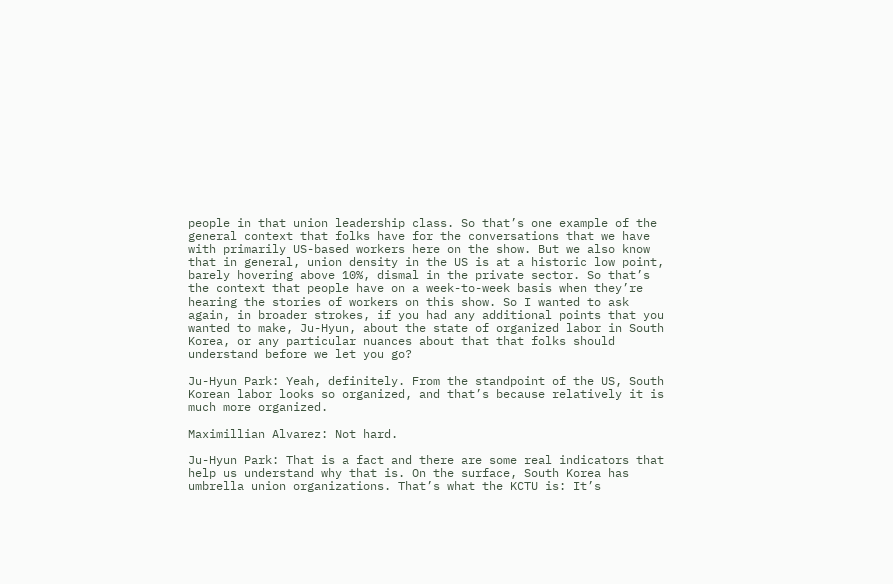people in that union leadership class. So that’s one example of the general context that folks have for the conversations that we have with primarily US-based workers here on the show. But we also know that in general, union density in the US is at a historic low point, barely hovering above 10%, dismal in the private sector. So that’s the context that people have on a week-to-week basis when they’re hearing the stories of workers on this show. So I wanted to ask again, in broader strokes, if you had any additional points that you wanted to make, Ju-Hyun, about the state of organized labor in South Korea, or any particular nuances about that that folks should understand before we let you go?

Ju-Hyun Park: Yeah, definitely. From the standpoint of the US, South Korean labor looks so organized, and that’s because relatively it is much more organized.

Maximillian Alvarez: Not hard.

Ju-Hyun Park: That is a fact and there are some real indicators that help us understand why that is. On the surface, South Korea has umbrella union organizations. That’s what the KCTU is: It’s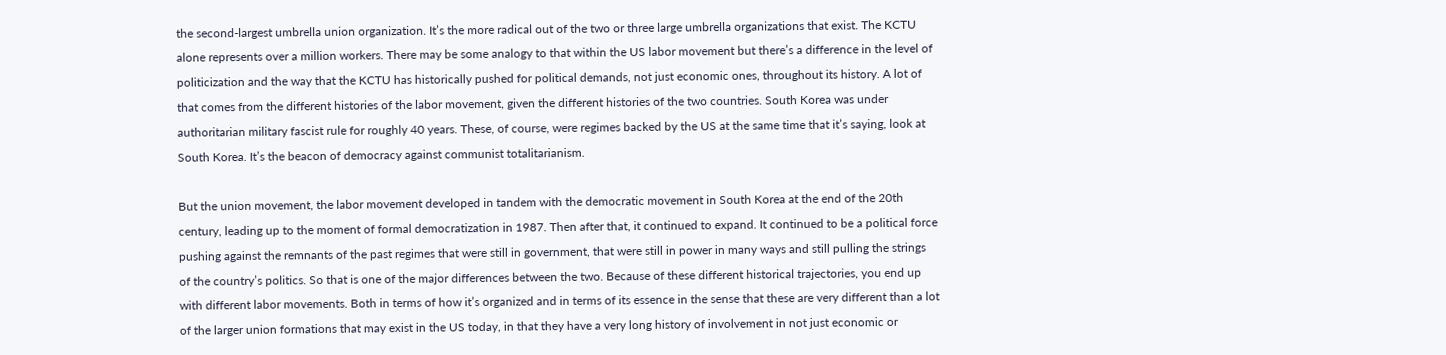the second-largest umbrella union organization. It’s the more radical out of the two or three large umbrella organizations that exist. The KCTU alone represents over a million workers. There may be some analogy to that within the US labor movement but there’s a difference in the level of politicization and the way that the KCTU has historically pushed for political demands, not just economic ones, throughout its history. A lot of that comes from the different histories of the labor movement, given the different histories of the two countries. South Korea was under authoritarian military fascist rule for roughly 40 years. These, of course, were regimes backed by the US at the same time that it’s saying, look at South Korea. It’s the beacon of democracy against communist totalitarianism.

But the union movement, the labor movement developed in tandem with the democratic movement in South Korea at the end of the 20th century, leading up to the moment of formal democratization in 1987. Then after that, it continued to expand. It continued to be a political force pushing against the remnants of the past regimes that were still in government, that were still in power in many ways and still pulling the strings of the country’s politics. So that is one of the major differences between the two. Because of these different historical trajectories, you end up with different labor movements. Both in terms of how it’s organized and in terms of its essence in the sense that these are very different than a lot of the larger union formations that may exist in the US today, in that they have a very long history of involvement in not just economic or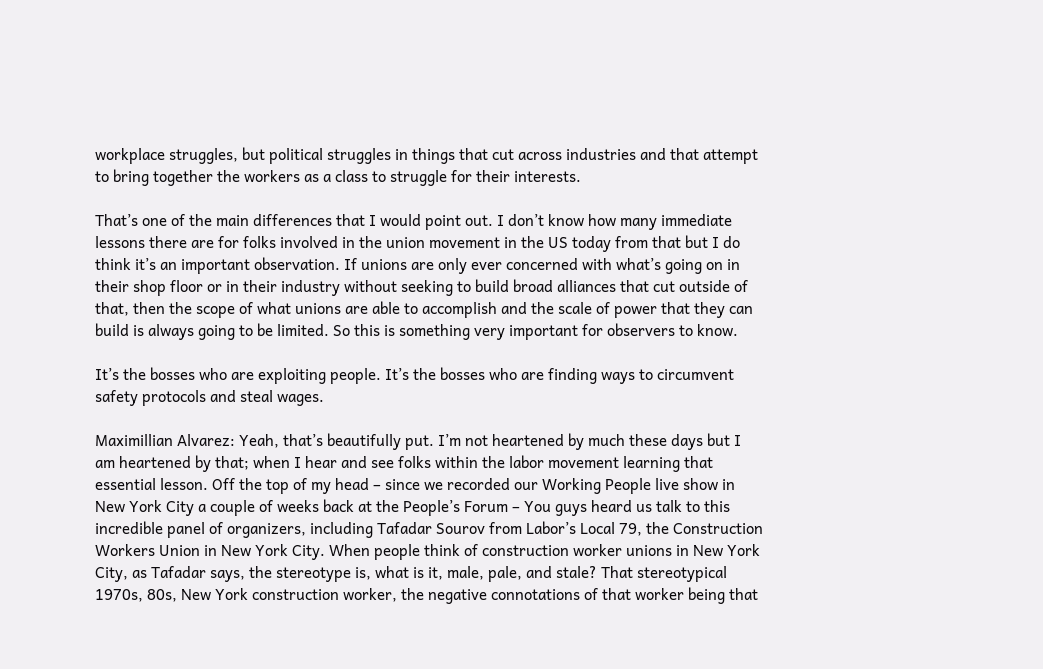workplace struggles, but political struggles in things that cut across industries and that attempt to bring together the workers as a class to struggle for their interests.

That’s one of the main differences that I would point out. I don’t know how many immediate lessons there are for folks involved in the union movement in the US today from that but I do think it’s an important observation. If unions are only ever concerned with what’s going on in their shop floor or in their industry without seeking to build broad alliances that cut outside of that, then the scope of what unions are able to accomplish and the scale of power that they can build is always going to be limited. So this is something very important for observers to know.

It’s the bosses who are exploiting people. It’s the bosses who are finding ways to circumvent safety protocols and steal wages.

Maximillian Alvarez: Yeah, that’s beautifully put. I’m not heartened by much these days but I am heartened by that; when I hear and see folks within the labor movement learning that essential lesson. Off the top of my head – since we recorded our Working People live show in New York City a couple of weeks back at the People’s Forum – You guys heard us talk to this incredible panel of organizers, including Tafadar Sourov from Labor’s Local 79, the Construction Workers Union in New York City. When people think of construction worker unions in New York City, as Tafadar says, the stereotype is, what is it, male, pale, and stale? That stereotypical 1970s, 80s, New York construction worker, the negative connotations of that worker being that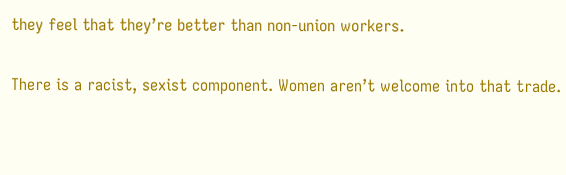they feel that they’re better than non-union workers.

There is a racist, sexist component. Women aren’t welcome into that trade.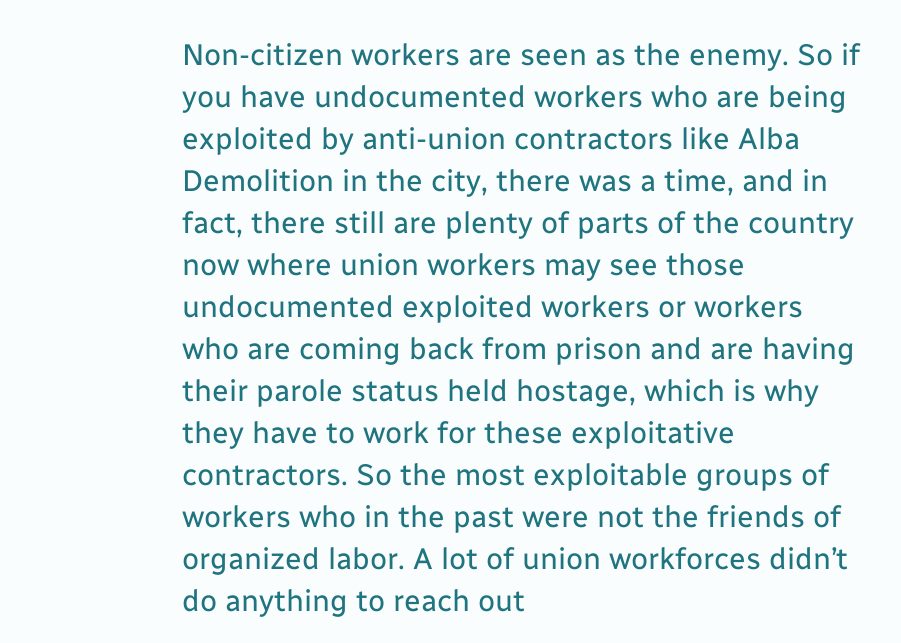Non-citizen workers are seen as the enemy. So if you have undocumented workers who are being exploited by anti-union contractors like Alba Demolition in the city, there was a time, and in fact, there still are plenty of parts of the country now where union workers may see those undocumented exploited workers or workers who are coming back from prison and are having their parole status held hostage, which is why they have to work for these exploitative contractors. So the most exploitable groups of workers who in the past were not the friends of organized labor. A lot of union workforces didn’t do anything to reach out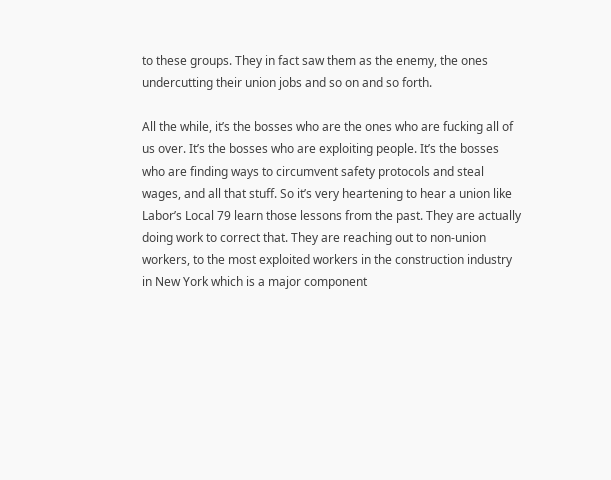to these groups. They in fact saw them as the enemy, the ones undercutting their union jobs and so on and so forth.

All the while, it’s the bosses who are the ones who are fucking all of us over. It’s the bosses who are exploiting people. It’s the bosses who are finding ways to circumvent safety protocols and steal wages, and all that stuff. So it’s very heartening to hear a union like Labor’s Local 79 learn those lessons from the past. They are actually doing work to correct that. They are reaching out to non-union workers, to the most exploited workers in the construction industry in New York which is a major component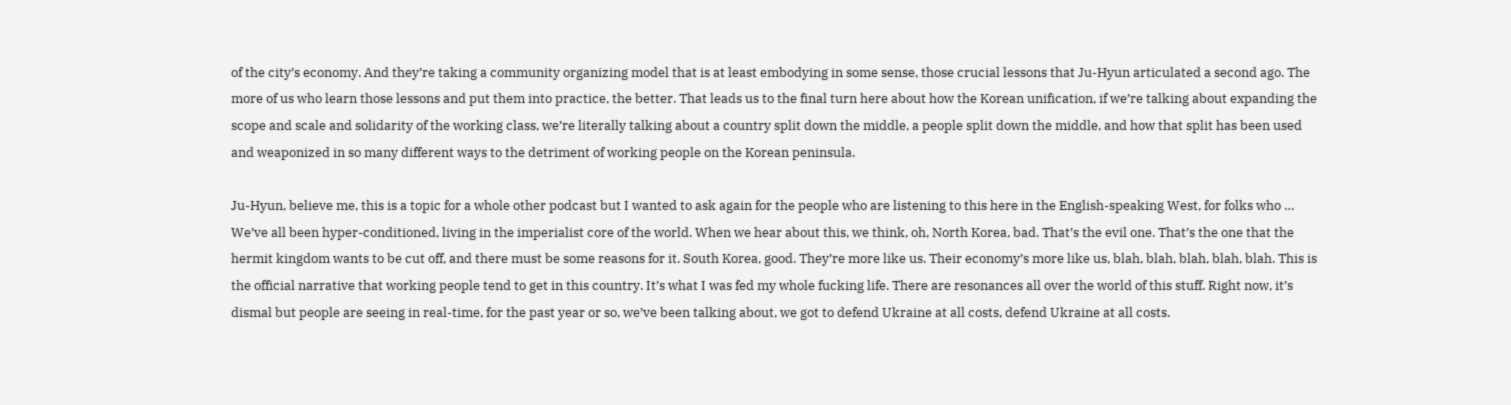of the city’s economy. And they’re taking a community organizing model that is at least embodying in some sense, those crucial lessons that Ju-Hyun articulated a second ago. The more of us who learn those lessons and put them into practice, the better. That leads us to the final turn here about how the Korean unification, if we’re talking about expanding the scope and scale and solidarity of the working class, we’re literally talking about a country split down the middle, a people split down the middle, and how that split has been used and weaponized in so many different ways to the detriment of working people on the Korean peninsula.

Ju-Hyun, believe me, this is a topic for a whole other podcast but I wanted to ask again for the people who are listening to this here in the English-speaking West, for folks who … We’ve all been hyper-conditioned, living in the imperialist core of the world. When we hear about this, we think, oh, North Korea, bad. That’s the evil one. That’s the one that the hermit kingdom wants to be cut off, and there must be some reasons for it. South Korea, good. They’re more like us. Their economy’s more like us, blah, blah, blah, blah, blah. This is the official narrative that working people tend to get in this country. It’s what I was fed my whole fucking life. There are resonances all over the world of this stuff. Right now, it’s dismal but people are seeing in real-time, for the past year or so, we’ve been talking about, we got to defend Ukraine at all costs, defend Ukraine at all costs.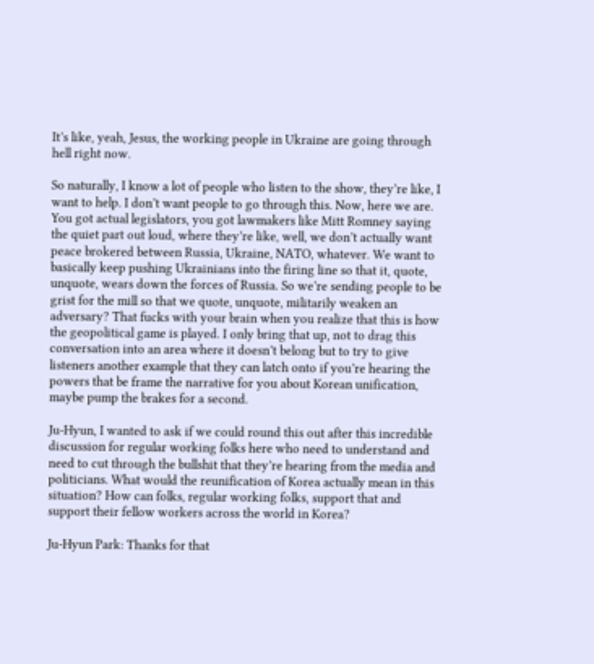It’s like, yeah, Jesus, the working people in Ukraine are going through hell right now.

So naturally, I know a lot of people who listen to the show, they’re like, I want to help. I don’t want people to go through this. Now, here we are. You got actual legislators, you got lawmakers like Mitt Romney saying the quiet part out loud, where they’re like, well, we don’t actually want peace brokered between Russia, Ukraine, NATO, whatever. We want to basically keep pushing Ukrainians into the firing line so that it, quote, unquote, wears down the forces of Russia. So we’re sending people to be grist for the mill so that we quote, unquote, militarily weaken an adversary? That fucks with your brain when you realize that this is how the geopolitical game is played. I only bring that up, not to drag this conversation into an area where it doesn’t belong but to try to give listeners another example that they can latch onto if you’re hearing the powers that be frame the narrative for you about Korean unification, maybe pump the brakes for a second.

Ju-Hyun, I wanted to ask if we could round this out after this incredible discussion for regular working folks here who need to understand and need to cut through the bullshit that they’re hearing from the media and politicians. What would the reunification of Korea actually mean in this situation? How can folks, regular working folks, support that and support their fellow workers across the world in Korea?

Ju-Hyun Park: Thanks for that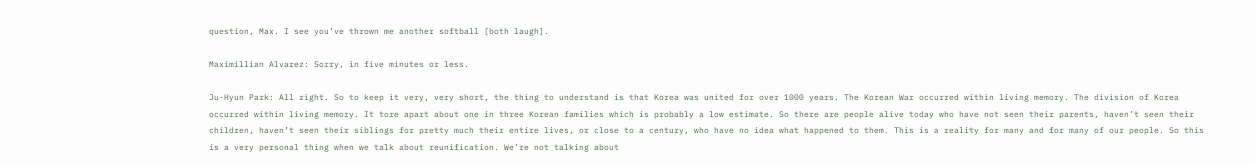question, Max. I see you’ve thrown me another softball [both laugh].

Maximillian Alvarez: Sorry, in five minutes or less.

Ju-Hyun Park: All right. So to keep it very, very short, the thing to understand is that Korea was united for over 1000 years. The Korean War occurred within living memory. The division of Korea occurred within living memory. It tore apart about one in three Korean families which is probably a low estimate. So there are people alive today who have not seen their parents, haven’t seen their children, haven’t seen their siblings for pretty much their entire lives, or close to a century, who have no idea what happened to them. This is a reality for many and for many of our people. So this is a very personal thing when we talk about reunification. We’re not talking about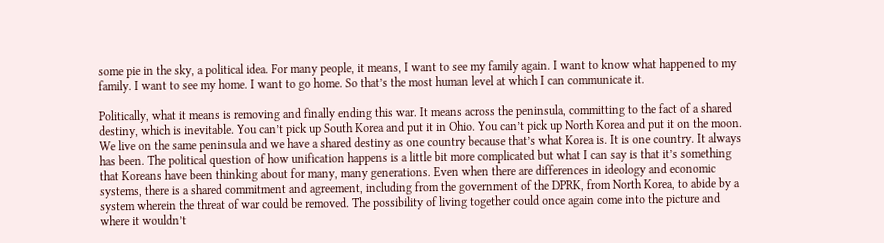some pie in the sky, a political idea. For many people, it means, I want to see my family again. I want to know what happened to my family. I want to see my home. I want to go home. So that’s the most human level at which I can communicate it.

Politically, what it means is removing and finally ending this war. It means across the peninsula, committing to the fact of a shared destiny, which is inevitable. You can’t pick up South Korea and put it in Ohio. You can’t pick up North Korea and put it on the moon. We live on the same peninsula and we have a shared destiny as one country because that’s what Korea is. It is one country. It always has been. The political question of how unification happens is a little bit more complicated but what I can say is that it’s something that Koreans have been thinking about for many, many generations. Even when there are differences in ideology and economic systems, there is a shared commitment and agreement, including from the government of the DPRK, from North Korea, to abide by a system wherein the threat of war could be removed. The possibility of living together could once again come into the picture and where it wouldn’t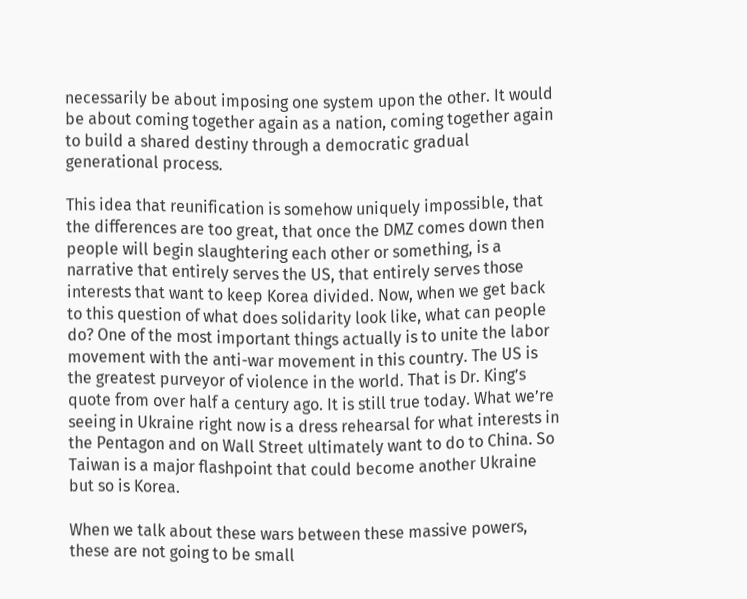necessarily be about imposing one system upon the other. It would be about coming together again as a nation, coming together again to build a shared destiny through a democratic gradual generational process.

This idea that reunification is somehow uniquely impossible, that the differences are too great, that once the DMZ comes down then people will begin slaughtering each other or something, is a narrative that entirely serves the US, that entirely serves those interests that want to keep Korea divided. Now, when we get back to this question of what does solidarity look like, what can people do? One of the most important things actually is to unite the labor movement with the anti-war movement in this country. The US is the greatest purveyor of violence in the world. That is Dr. King’s quote from over half a century ago. It is still true today. What we’re seeing in Ukraine right now is a dress rehearsal for what interests in the Pentagon and on Wall Street ultimately want to do to China. So Taiwan is a major flashpoint that could become another Ukraine but so is Korea.

When we talk about these wars between these massive powers, these are not going to be small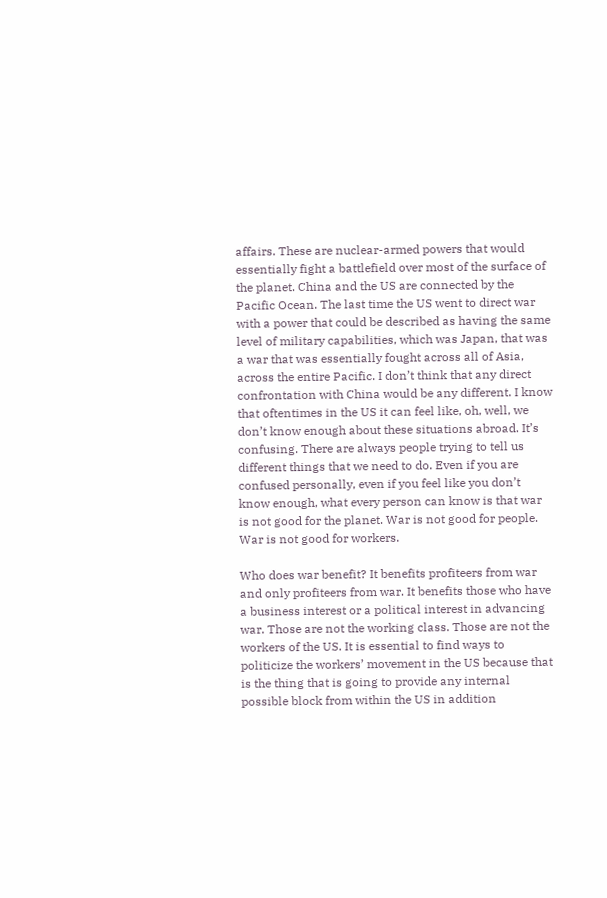affairs. These are nuclear-armed powers that would essentially fight a battlefield over most of the surface of the planet. China and the US are connected by the Pacific Ocean. The last time the US went to direct war with a power that could be described as having the same level of military capabilities, which was Japan, that was a war that was essentially fought across all of Asia, across the entire Pacific. I don’t think that any direct confrontation with China would be any different. I know that oftentimes in the US it can feel like, oh, well, we don’t know enough about these situations abroad. It’s confusing. There are always people trying to tell us different things that we need to do. Even if you are confused personally, even if you feel like you don’t know enough, what every person can know is that war is not good for the planet. War is not good for people. War is not good for workers.

Who does war benefit? It benefits profiteers from war and only profiteers from war. It benefits those who have a business interest or a political interest in advancing war. Those are not the working class. Those are not the workers of the US. It is essential to find ways to politicize the workers’ movement in the US because that is the thing that is going to provide any internal possible block from within the US in addition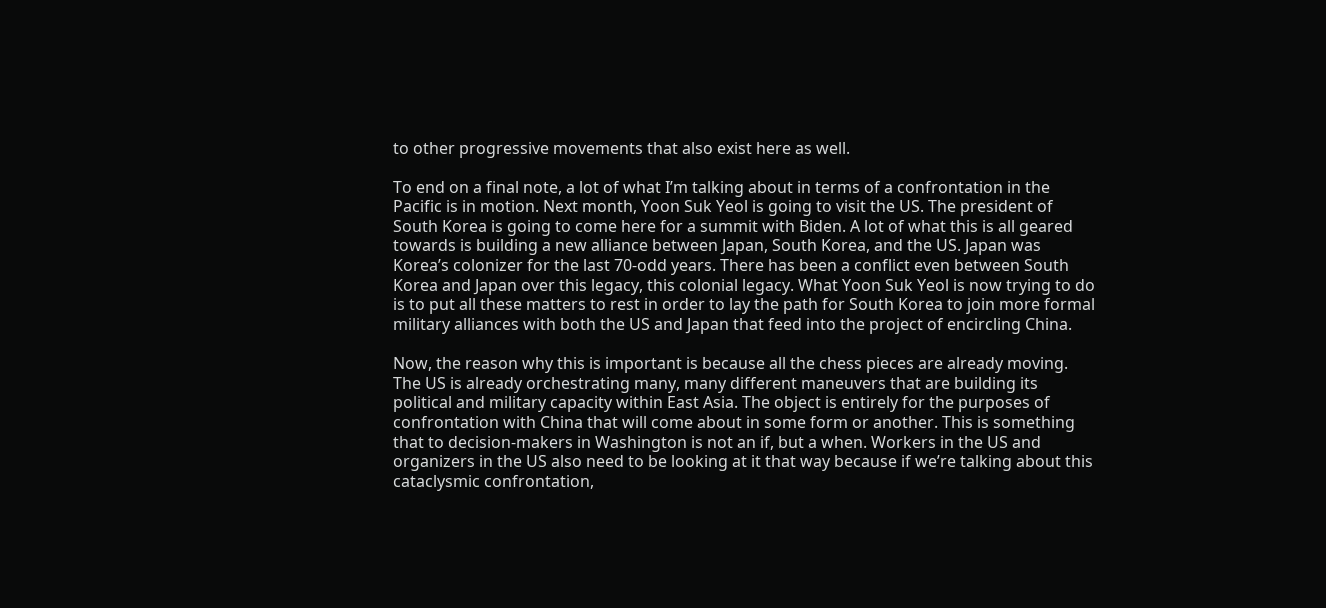to other progressive movements that also exist here as well.

To end on a final note, a lot of what I’m talking about in terms of a confrontation in the Pacific is in motion. Next month, Yoon Suk Yeol is going to visit the US. The president of South Korea is going to come here for a summit with Biden. A lot of what this is all geared towards is building a new alliance between Japan, South Korea, and the US. Japan was Korea’s colonizer for the last 70-odd years. There has been a conflict even between South Korea and Japan over this legacy, this colonial legacy. What Yoon Suk Yeol is now trying to do is to put all these matters to rest in order to lay the path for South Korea to join more formal military alliances with both the US and Japan that feed into the project of encircling China.

Now, the reason why this is important is because all the chess pieces are already moving. The US is already orchestrating many, many different maneuvers that are building its political and military capacity within East Asia. The object is entirely for the purposes of confrontation with China that will come about in some form or another. This is something that to decision-makers in Washington is not an if, but a when. Workers in the US and organizers in the US also need to be looking at it that way because if we’re talking about this cataclysmic confrontation,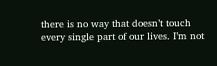there is no way that doesn’t touch every single part of our lives. I’m not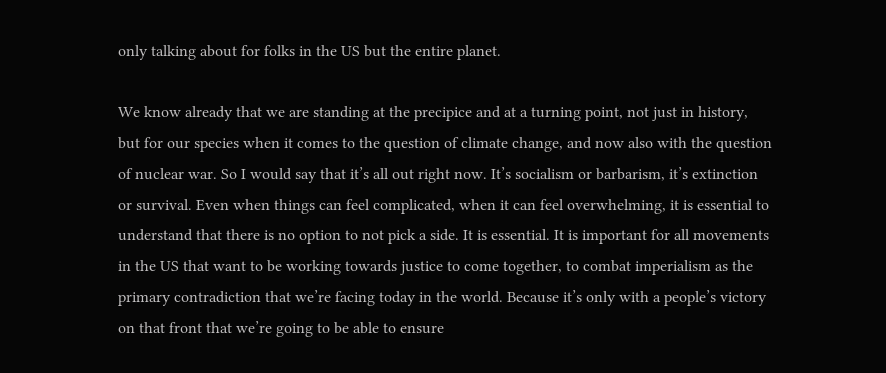only talking about for folks in the US but the entire planet.

We know already that we are standing at the precipice and at a turning point, not just in history, but for our species when it comes to the question of climate change, and now also with the question of nuclear war. So I would say that it’s all out right now. It’s socialism or barbarism, it’s extinction or survival. Even when things can feel complicated, when it can feel overwhelming, it is essential to understand that there is no option to not pick a side. It is essential. It is important for all movements in the US that want to be working towards justice to come together, to combat imperialism as the primary contradiction that we’re facing today in the world. Because it’s only with a people’s victory on that front that we’re going to be able to ensure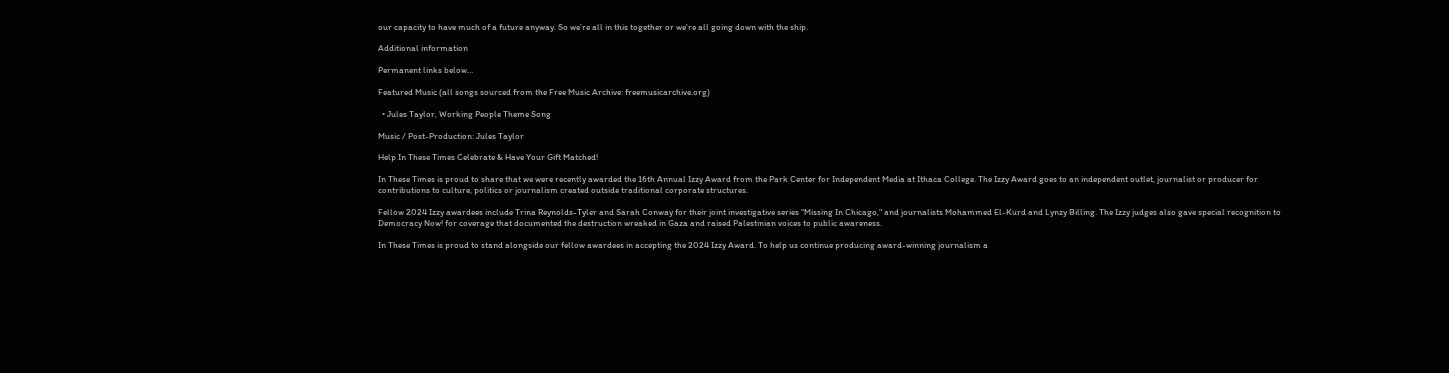our capacity to have much of a future anyway. So we’re all in this together or we’re all going down with the ship.

Additional information

Permanent links below…

Featured Music (all songs sourced from the Free Music Archive: freemusicarchive.org)

  • Jules Taylor, Working People Theme Song

Music / Post-Production: Jules Taylor

Help In These Times Celebrate & Have Your Gift Matched!

In These Times is proud to share that we were recently awarded the 16th Annual Izzy Award from the Park Center for Independent Media at Ithaca College. The Izzy Award goes to an independent outlet, journalist or producer for contributions to culture, politics or journalism created outside traditional corporate structures.

Fellow 2024 Izzy awardees include Trina Reynolds-Tyler and Sarah Conway for their joint investigative series “Missing In Chicago," and journalists Mohammed El-Kurd and Lynzy Billing. The Izzy judges also gave special recognition to Democracy Now! for coverage that documented the destruction wreaked in Gaza and raised Palestinian voices to public awareness.

In These Times is proud to stand alongside our fellow awardees in accepting the 2024 Izzy Award. To help us continue producing award-winning journalism a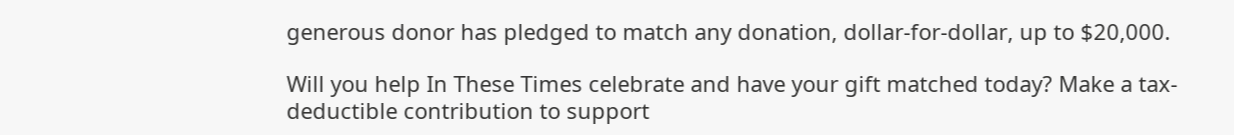generous donor has pledged to match any donation, dollar-for-dollar, up to $20,000.

Will you help In These Times celebrate and have your gift matched today? Make a tax-deductible contribution to support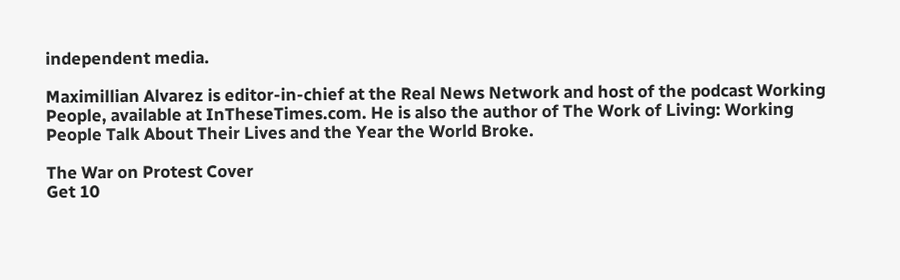independent media.

Maximillian Alvarez is editor-in-chief at the Real News Network and host of the podcast Working People, available at InTheseTimes.com. He is also the author of The Work of Living: Working People Talk About Their Lives and the Year the World Broke.

The War on Protest Cover
Get 10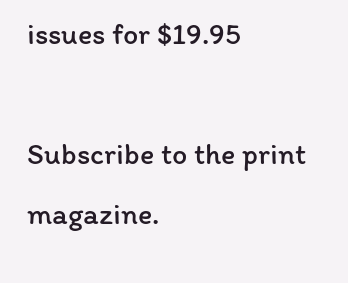issues for $19.95

Subscribe to the print magazine.